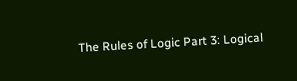The Rules of Logic Part 3: Logical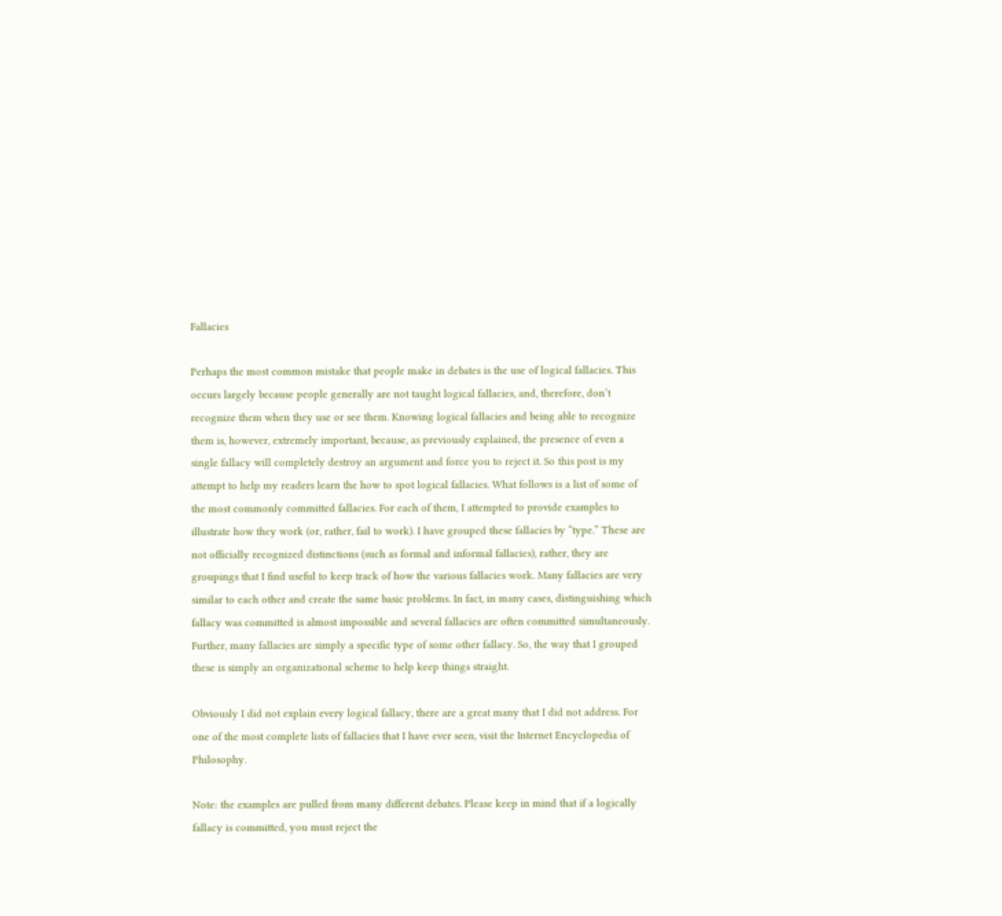Fallacies

Perhaps the most common mistake that people make in debates is the use of logical fallacies. This occurs largely because people generally are not taught logical fallacies, and, therefore, don’t recognize them when they use or see them. Knowing logical fallacies and being able to recognize them is, however, extremely important, because, as previously explained, the presence of even a single fallacy will completely destroy an argument and force you to reject it. So this post is my attempt to help my readers learn the how to spot logical fallacies. What follows is a list of some of the most commonly committed fallacies. For each of them, I attempted to provide examples to illustrate how they work (or, rather, fail to work). I have grouped these fallacies by “type.” These are not officially recognized distinctions (such as formal and informal fallacies), rather, they are groupings that I find useful to keep track of how the various fallacies work. Many fallacies are very similar to each other and create the same basic problems. In fact, in many cases, distinguishing which fallacy was committed is almost impossible and several fallacies are often committed simultaneously. Further, many fallacies are simply a specific type of some other fallacy. So, the way that I grouped these is simply an organizational scheme to help keep things straight.

Obviously I did not explain every logical fallacy, there are a great many that I did not address. For one of the most complete lists of fallacies that I have ever seen, visit the Internet Encyclopedia of Philosophy.

Note: the examples are pulled from many different debates. Please keep in mind that if a logically fallacy is committed, you must reject the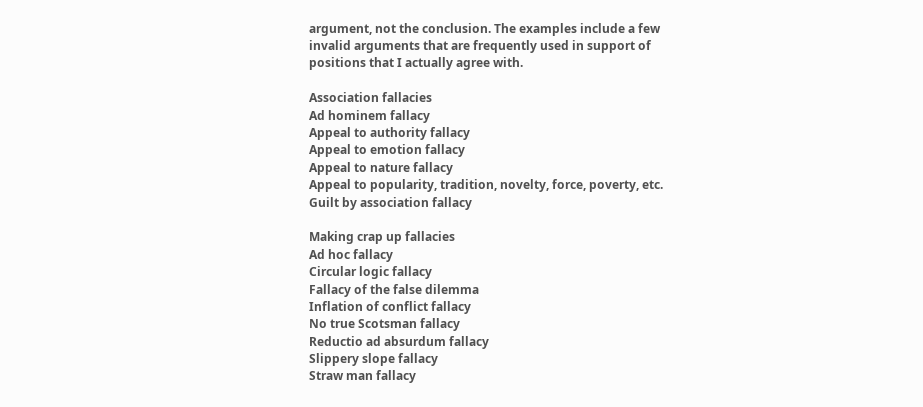argument, not the conclusion. The examples include a few invalid arguments that are frequently used in support of positions that I actually agree with.

Association fallacies
Ad hominem fallacy
Appeal to authority fallacy
Appeal to emotion fallacy
Appeal to nature fallacy
Appeal to popularity, tradition, novelty, force, poverty, etc.
Guilt by association fallacy

Making crap up fallacies
Ad hoc fallacy
Circular logic fallacy
Fallacy of the false dilemma
Inflation of conflict fallacy
No true Scotsman fallacy
Reductio ad absurdum fallacy
Slippery slope fallacy
Straw man fallacy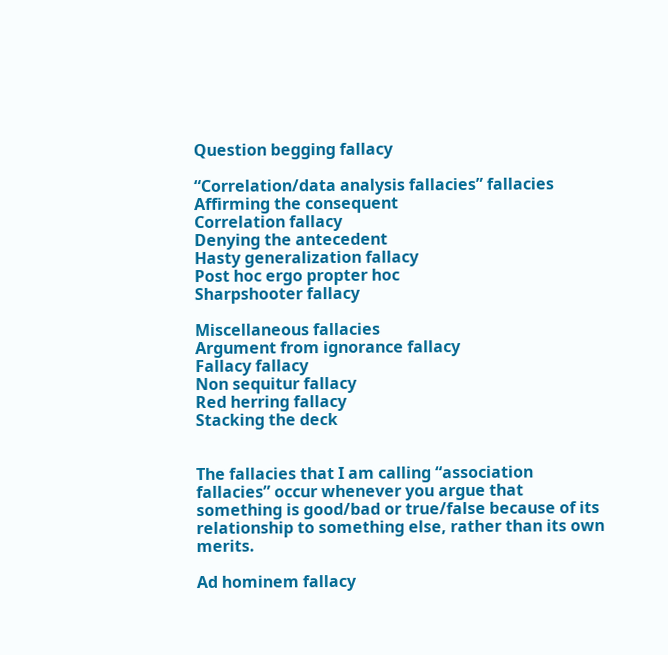Question begging fallacy

“Correlation/data analysis fallacies” fallacies
Affirming the consequent
Correlation fallacy
Denying the antecedent
Hasty generalization fallacy
Post hoc ergo propter hoc
Sharpshooter fallacy

Miscellaneous fallacies
Argument from ignorance fallacy
Fallacy fallacy
Non sequitur fallacy
Red herring fallacy
Stacking the deck


The fallacies that I am calling “association fallacies” occur whenever you argue that something is good/bad or true/false because of its relationship to something else, rather than its own merits.

Ad hominem fallacy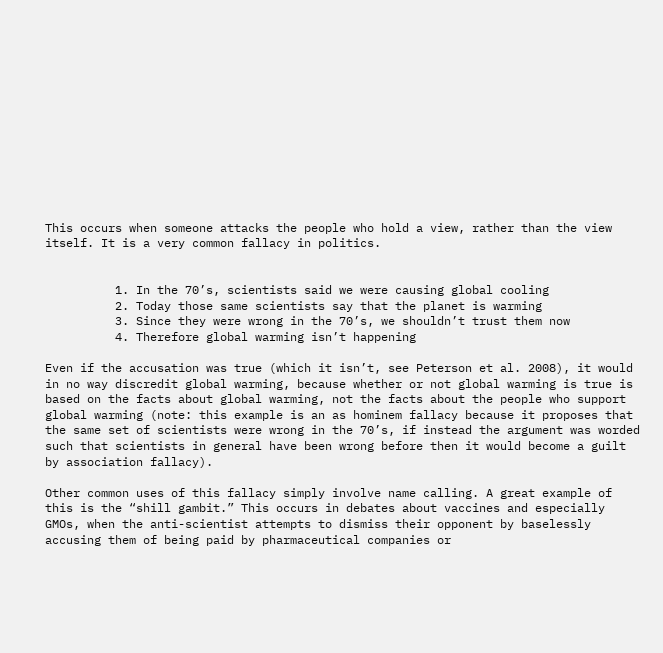This occurs when someone attacks the people who hold a view, rather than the view itself. It is a very common fallacy in politics.


          1. In the 70’s, scientists said we were causing global cooling
          2. Today those same scientists say that the planet is warming
          3. Since they were wrong in the 70’s, we shouldn’t trust them now
          4. Therefore global warming isn’t happening

Even if the accusation was true (which it isn’t, see Peterson et al. 2008), it would in no way discredit global warming, because whether or not global warming is true is based on the facts about global warming, not the facts about the people who support global warming (note: this example is an as hominem fallacy because it proposes that the same set of scientists were wrong in the 70’s, if instead the argument was worded such that scientists in general have been wrong before then it would become a guilt by association fallacy).

Other common uses of this fallacy simply involve name calling. A great example of this is the “shill gambit.” This occurs in debates about vaccines and especially GMOs, when the anti-scientist attempts to dismiss their opponent by baselessly accusing them of being paid by pharmaceutical companies or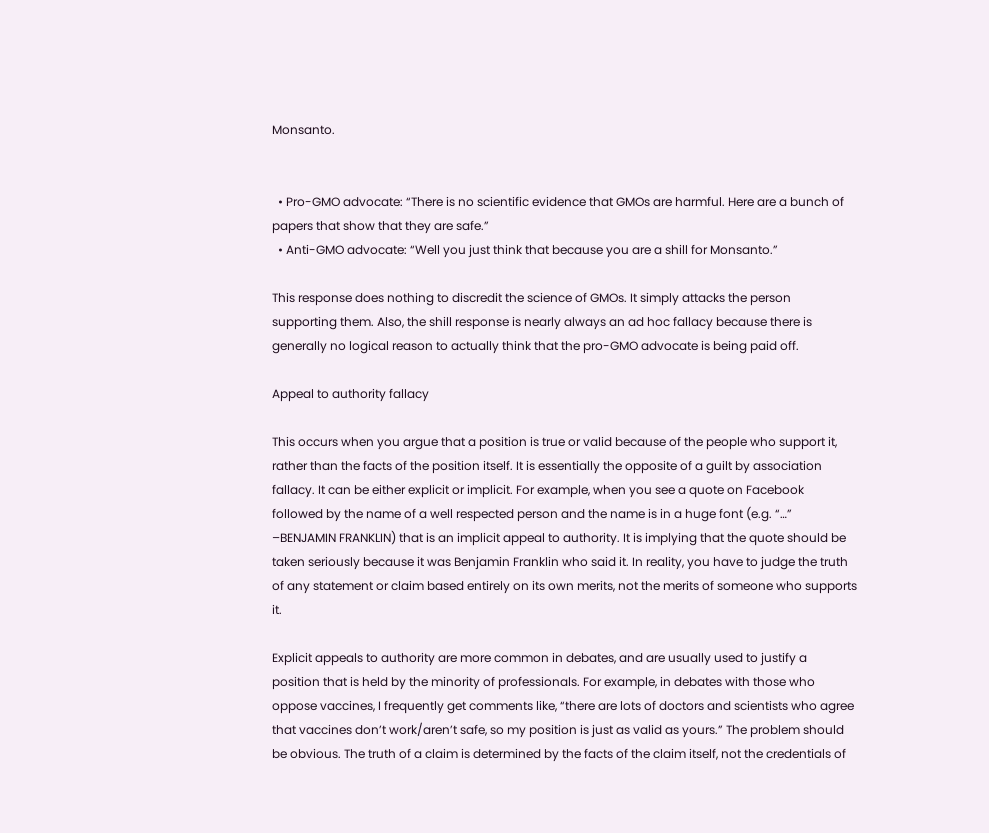Monsanto.


  • Pro-GMO advocate: “There is no scientific evidence that GMOs are harmful. Here are a bunch of papers that show that they are safe.”
  • Anti-GMO advocate: “Well you just think that because you are a shill for Monsanto.”

This response does nothing to discredit the science of GMOs. It simply attacks the person supporting them. Also, the shill response is nearly always an ad hoc fallacy because there is generally no logical reason to actually think that the pro-GMO advocate is being paid off.

Appeal to authority fallacy

This occurs when you argue that a position is true or valid because of the people who support it, rather than the facts of the position itself. It is essentially the opposite of a guilt by association fallacy. It can be either explicit or implicit. For example, when you see a quote on Facebook followed by the name of a well respected person and the name is in a huge font (e.g. “…” –BENJAMIN FRANKLIN) that is an implicit appeal to authority. It is implying that the quote should be taken seriously because it was Benjamin Franklin who said it. In reality, you have to judge the truth of any statement or claim based entirely on its own merits, not the merits of someone who supports it.

Explicit appeals to authority are more common in debates, and are usually used to justify a position that is held by the minority of professionals. For example, in debates with those who oppose vaccines, I frequently get comments like, “there are lots of doctors and scientists who agree that vaccines don’t work/aren’t safe, so my position is just as valid as yours.” The problem should be obvious. The truth of a claim is determined by the facts of the claim itself, not the credentials of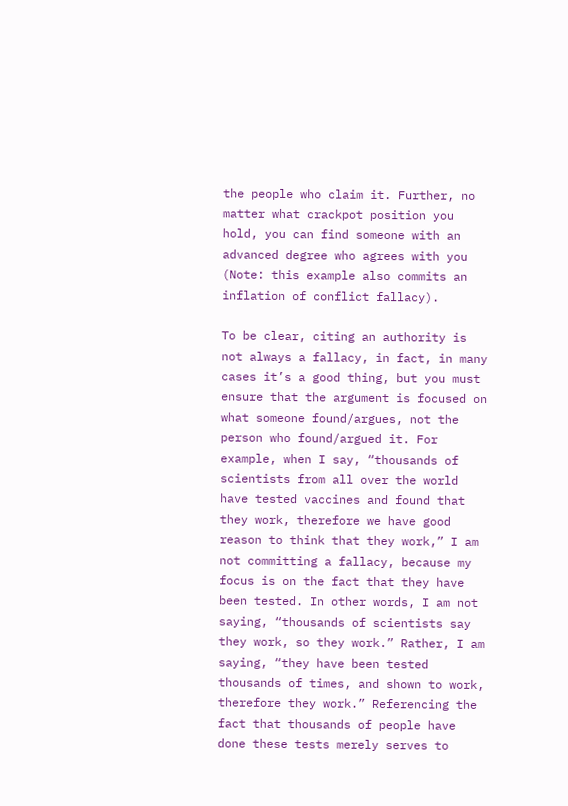the people who claim it. Further, no matter what crackpot position you hold, you can find someone with an advanced degree who agrees with you (Note: this example also commits an inflation of conflict fallacy).

To be clear, citing an authority is not always a fallacy, in fact, in many cases it’s a good thing, but you must ensure that the argument is focused on what someone found/argues, not the person who found/argued it. For example, when I say, “thousands of scientists from all over the world have tested vaccines and found that they work, therefore we have good reason to think that they work,” I am not committing a fallacy, because my focus is on the fact that they have been tested. In other words, I am not saying, “thousands of scientists say they work, so they work.” Rather, I am saying, “they have been tested thousands of times, and shown to work, therefore they work.” Referencing the fact that thousands of people have done these tests merely serves to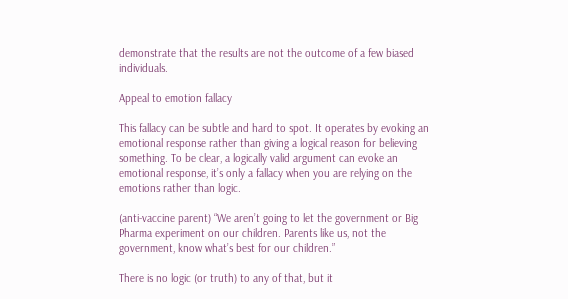demonstrate that the results are not the outcome of a few biased individuals.

Appeal to emotion fallacy

This fallacy can be subtle and hard to spot. It operates by evoking an emotional response rather than giving a logical reason for believing something. To be clear, a logically valid argument can evoke an emotional response, it’s only a fallacy when you are relying on the emotions rather than logic.

(anti-vaccine parent) “We aren’t going to let the government or Big Pharma experiment on our children. Parents like us, not the government, know what’s best for our children.”

There is no logic (or truth) to any of that, but it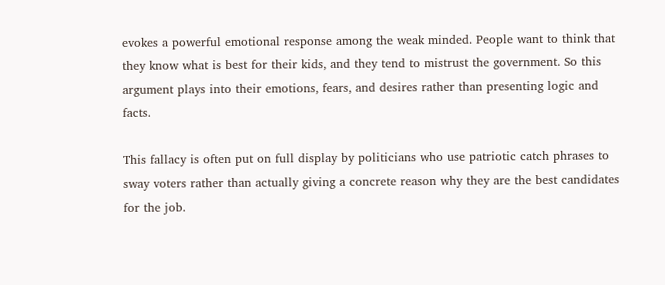evokes a powerful emotional response among the weak minded. People want to think that they know what is best for their kids, and they tend to mistrust the government. So this argument plays into their emotions, fears, and desires rather than presenting logic and facts.

This fallacy is often put on full display by politicians who use patriotic catch phrases to sway voters rather than actually giving a concrete reason why they are the best candidates for the job.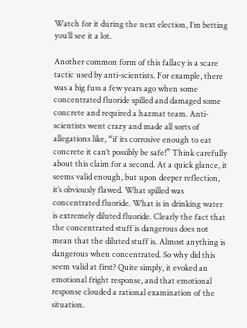Watch for it during the next election, I’m betting you’ll see it a lot.

Another common form of this fallacy is a scare tactic used by anti-scientists. For example, there was a big fuss a few years ago when some concentrated fluoride spilled and damaged some concrete and required a hazmat team. Anti-scientists went crazy and made all sorts of allegations like, “if its corrosive enough to eat concrete it can’t possibly be safe!” Think carefully about this claim for a second. At a quick glance, it seems valid enough, but upon deeper reflection, it’s obviously flawed. What spilled was concentrated fluoride. What is in drinking water is extremely diluted fluoride. Clearly the fact that the concentrated stuff is dangerous does not mean that the diluted stuff is. Almost anything is dangerous when concentrated. So why did this seem valid at first? Quite simply, it evoked an emotional fright response, and that emotional response clouded a rational examination of the situation.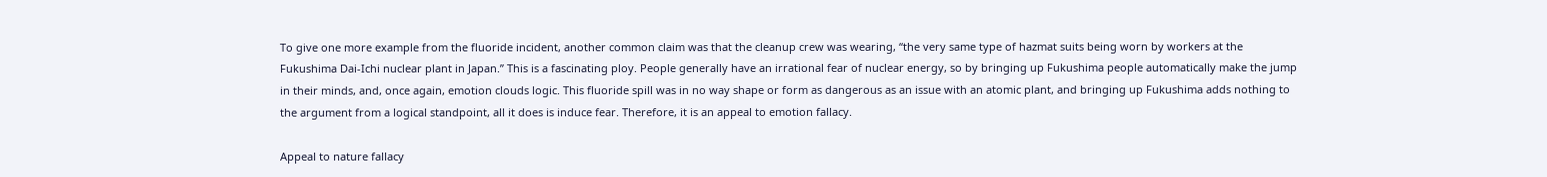To give one more example from the fluoride incident, another common claim was that the cleanup crew was wearing, “the very same type of hazmat suits being worn by workers at the Fukushima Dai-Ichi nuclear plant in Japan.” This is a fascinating ploy. People generally have an irrational fear of nuclear energy, so by bringing up Fukushima people automatically make the jump in their minds, and, once again, emotion clouds logic. This fluoride spill was in no way shape or form as dangerous as an issue with an atomic plant, and bringing up Fukushima adds nothing to the argument from a logical standpoint, all it does is induce fear. Therefore, it is an appeal to emotion fallacy.

Appeal to nature fallacy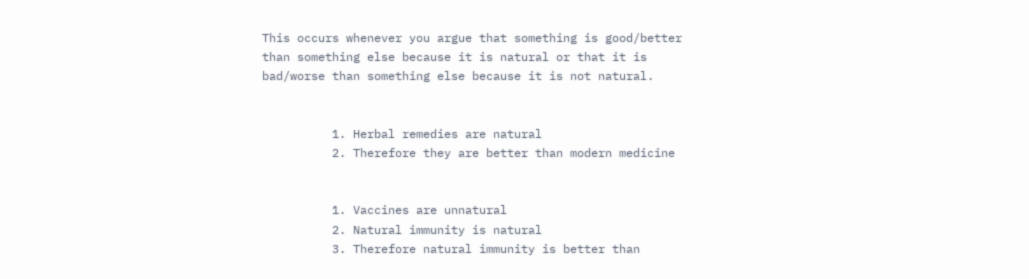This occurs whenever you argue that something is good/better than something else because it is natural or that it is bad/worse than something else because it is not natural.


          1. Herbal remedies are natural
          2. Therefore they are better than modern medicine


          1. Vaccines are unnatural
          2. Natural immunity is natural
          3. Therefore natural immunity is better than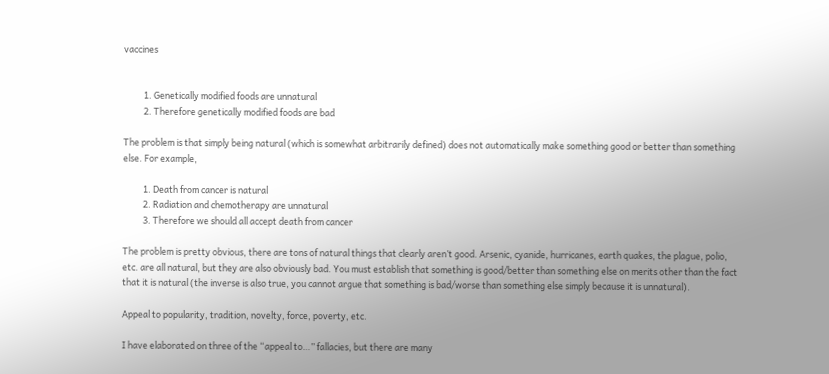vaccines


          1. Genetically modified foods are unnatural
          2. Therefore genetically modified foods are bad

The problem is that simply being natural (which is somewhat arbitrarily defined) does not automatically make something good or better than something else. For example,

          1. Death from cancer is natural
          2. Radiation and chemotherapy are unnatural
          3. Therefore we should all accept death from cancer

The problem is pretty obvious, there are tons of natural things that clearly aren’t good. Arsenic, cyanide, hurricanes, earth quakes, the plague, polio, etc. are all natural, but they are also obviously bad. You must establish that something is good/better than something else on merits other than the fact that it is natural (the inverse is also true, you cannot argue that something is bad/worse than something else simply because it is unnatural).

Appeal to popularity, tradition, novelty, force, poverty, etc.

I have elaborated on three of the “appeal to…” fallacies, but there are many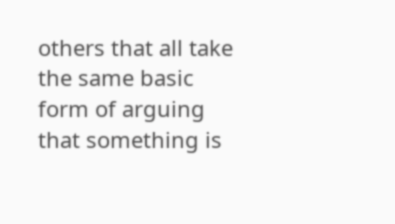others that all take the same basic form of arguing that something is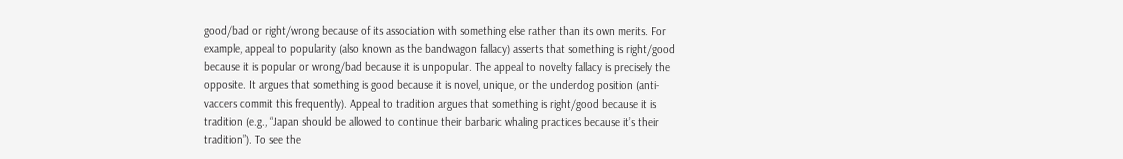good/bad or right/wrong because of its association with something else rather than its own merits. For example, appeal to popularity (also known as the bandwagon fallacy) asserts that something is right/good because it is popular or wrong/bad because it is unpopular. The appeal to novelty fallacy is precisely the opposite. It argues that something is good because it is novel, unique, or the underdog position (anti-vaccers commit this frequently). Appeal to tradition argues that something is right/good because it is tradition (e.g., “Japan should be allowed to continue their barbaric whaling practices because it’s their tradition”). To see the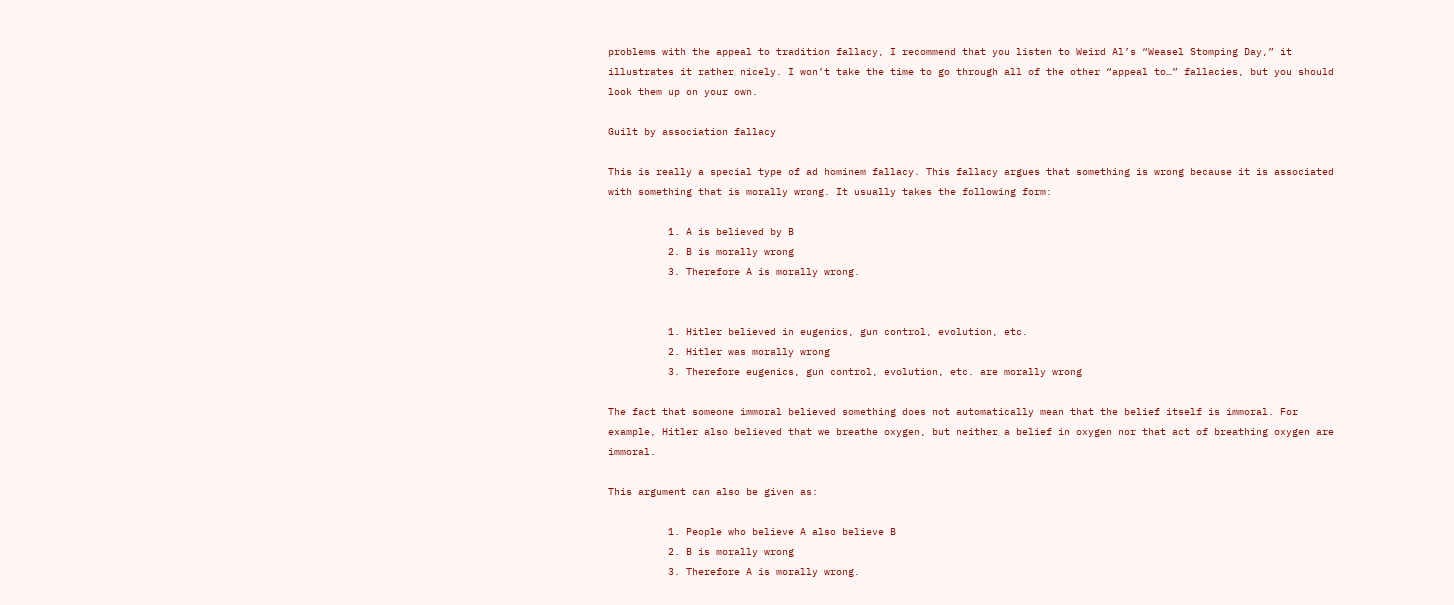problems with the appeal to tradition fallacy, I recommend that you listen to Weird Al’s “Weasel Stomping Day,” it illustrates it rather nicely. I won’t take the time to go through all of the other “appeal to…” fallacies, but you should look them up on your own.

Guilt by association fallacy

This is really a special type of ad hominem fallacy. This fallacy argues that something is wrong because it is associated with something that is morally wrong. It usually takes the following form:

          1. A is believed by B
          2. B is morally wrong
          3. Therefore A is morally wrong.


          1. Hitler believed in eugenics, gun control, evolution, etc.
          2. Hitler was morally wrong
          3. Therefore eugenics, gun control, evolution, etc. are morally wrong

The fact that someone immoral believed something does not automatically mean that the belief itself is immoral. For example, Hitler also believed that we breathe oxygen, but neither a belief in oxygen nor that act of breathing oxygen are immoral.

This argument can also be given as:

          1. People who believe A also believe B
          2. B is morally wrong
          3. Therefore A is morally wrong.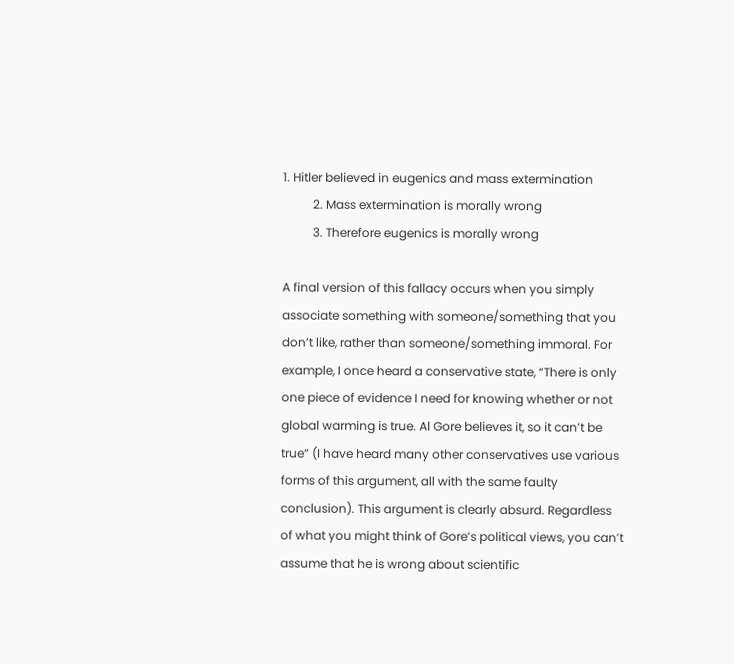1. Hitler believed in eugenics and mass extermination
          2. Mass extermination is morally wrong
          3. Therefore eugenics is morally wrong

A final version of this fallacy occurs when you simply associate something with someone/something that you don’t like, rather than someone/something immoral. For example, I once heard a conservative state, “There is only one piece of evidence I need for knowing whether or not global warming is true. Al Gore believes it, so it can’t be true” (I have heard many other conservatives use various forms of this argument, all with the same faulty conclusion). This argument is clearly absurd. Regardless of what you might think of Gore’s political views, you can’t assume that he is wrong about scientific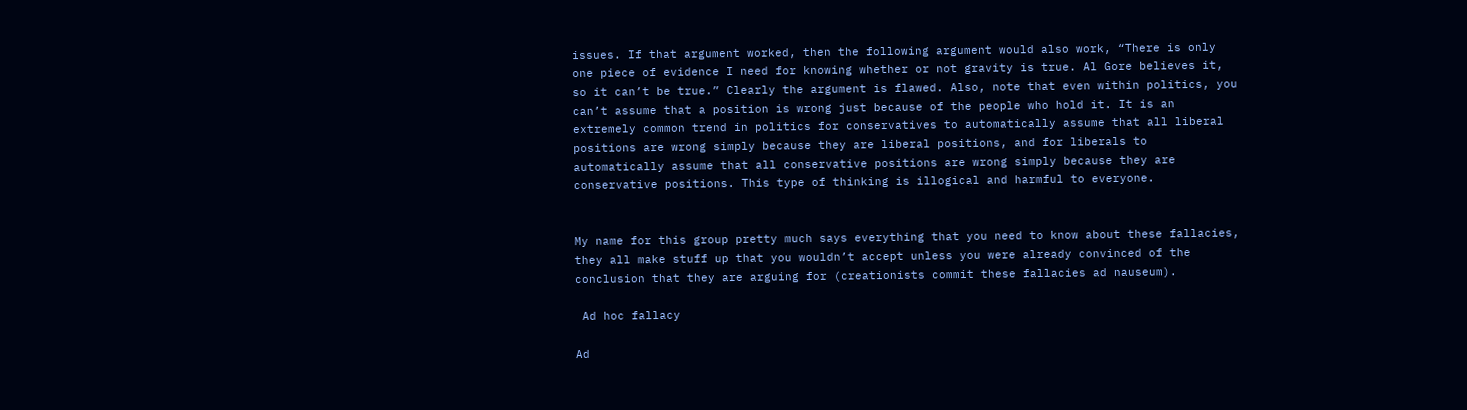issues. If that argument worked, then the following argument would also work, “There is only one piece of evidence I need for knowing whether or not gravity is true. Al Gore believes it, so it can’t be true.” Clearly the argument is flawed. Also, note that even within politics, you can’t assume that a position is wrong just because of the people who hold it. It is an extremely common trend in politics for conservatives to automatically assume that all liberal positions are wrong simply because they are liberal positions, and for liberals to automatically assume that all conservative positions are wrong simply because they are conservative positions. This type of thinking is illogical and harmful to everyone.


My name for this group pretty much says everything that you need to know about these fallacies, they all make stuff up that you wouldn’t accept unless you were already convinced of the conclusion that they are arguing for (creationists commit these fallacies ad nauseum).

 Ad hoc fallacy

Ad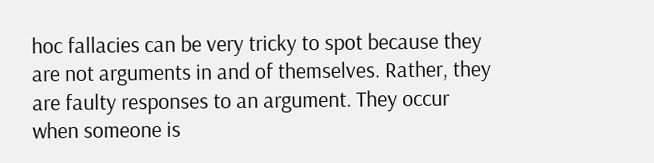hoc fallacies can be very tricky to spot because they are not arguments in and of themselves. Rather, they are faulty responses to an argument. They occur when someone is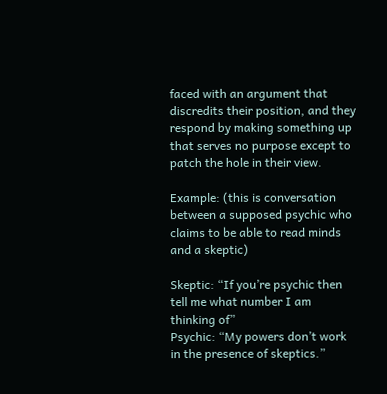faced with an argument that discredits their position, and they respond by making something up that serves no purpose except to patch the hole in their view.

Example: (this is conversation between a supposed psychic who claims to be able to read minds and a skeptic)

Skeptic: “If you’re psychic then tell me what number I am thinking of”                           Psychic: “My powers don’t work in the presence of skeptics.”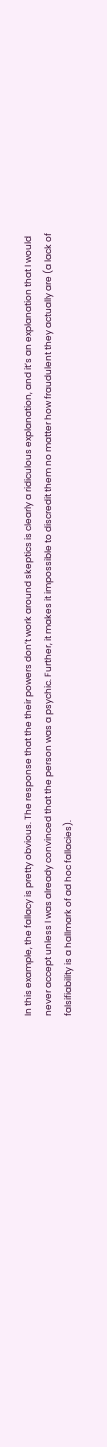In this example, the fallacy is pretty obvious. The response that the their powers don’t work around skeptics is clearly a ridiculous explanation, and it’s an explanation that I would never accept unless I was already convinced that the person was a psychic. Further, it makes it impossible to discredit them no matter how fraudulent they actually are (a lack of falsifiability is a hallmark of ad hoc fallacies).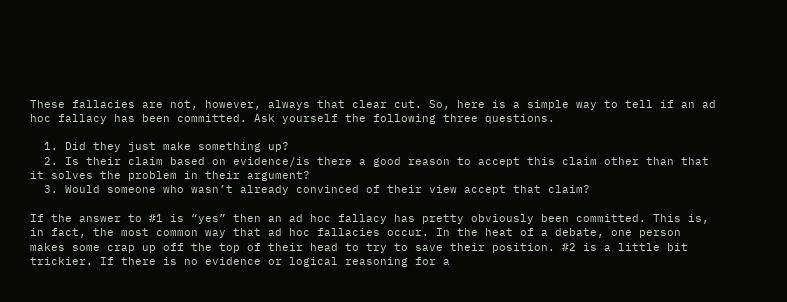These fallacies are not, however, always that clear cut. So, here is a simple way to tell if an ad hoc fallacy has been committed. Ask yourself the following three questions.

  1. Did they just make something up?
  2. Is their claim based on evidence/is there a good reason to accept this claim other than that it solves the problem in their argument?
  3. Would someone who wasn’t already convinced of their view accept that claim?

If the answer to #1 is “yes” then an ad hoc fallacy has pretty obviously been committed. This is, in fact, the most common way that ad hoc fallacies occur. In the heat of a debate, one person makes some crap up off the top of their head to try to save their position. #2 is a little bit trickier. If there is no evidence or logical reasoning for a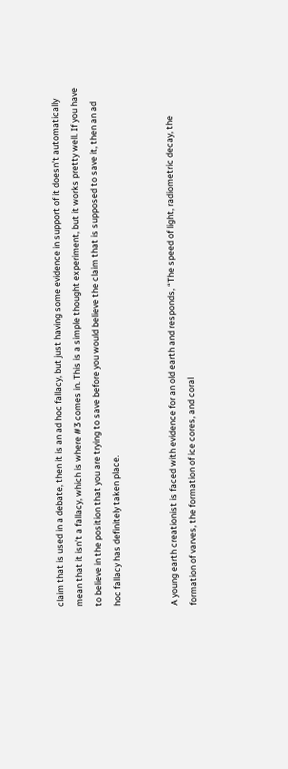claim that is used in a debate, then it is an ad hoc fallacy, but just having some evidence in support of it doesn’t automatically mean that it isn’t a fallacy, which is where #3 comes in. This is a simple thought experiment, but it works pretty well. If you have to believe in the position that you are trying to save before you would believe the claim that is supposed to save it, then an ad hoc fallacy has definitely taken place.


A young earth creationist is faced with evidence for an old earth and responds, “The speed of light, radiometric decay, the formation of varves, the formation of ice cores, and coral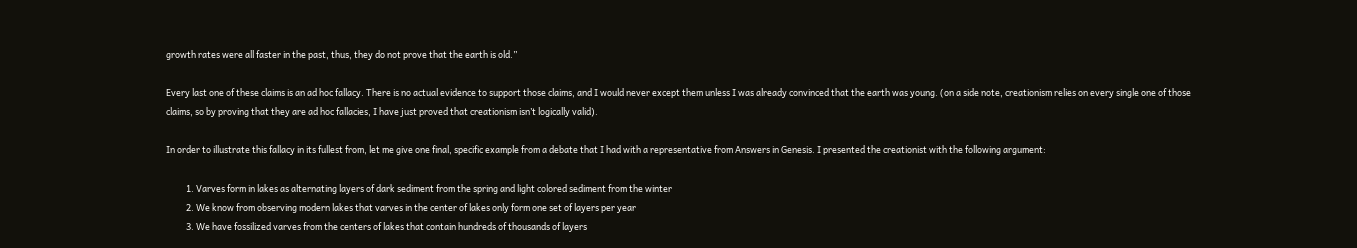growth rates were all faster in the past, thus, they do not prove that the earth is old.”

Every last one of these claims is an ad hoc fallacy. There is no actual evidence to support those claims, and I would never except them unless I was already convinced that the earth was young. (on a side note, creationism relies on every single one of those claims, so by proving that they are ad hoc fallacies, I have just proved that creationism isn’t logically valid).

In order to illustrate this fallacy in its fullest from, let me give one final, specific example from a debate that I had with a representative from Answers in Genesis. I presented the creationist with the following argument:

          1. Varves form in lakes as alternating layers of dark sediment from the spring and light colored sediment from the winter
          2. We know from observing modern lakes that varves in the center of lakes only form one set of layers per year
          3. We have fossilized varves from the centers of lakes that contain hundreds of thousands of layers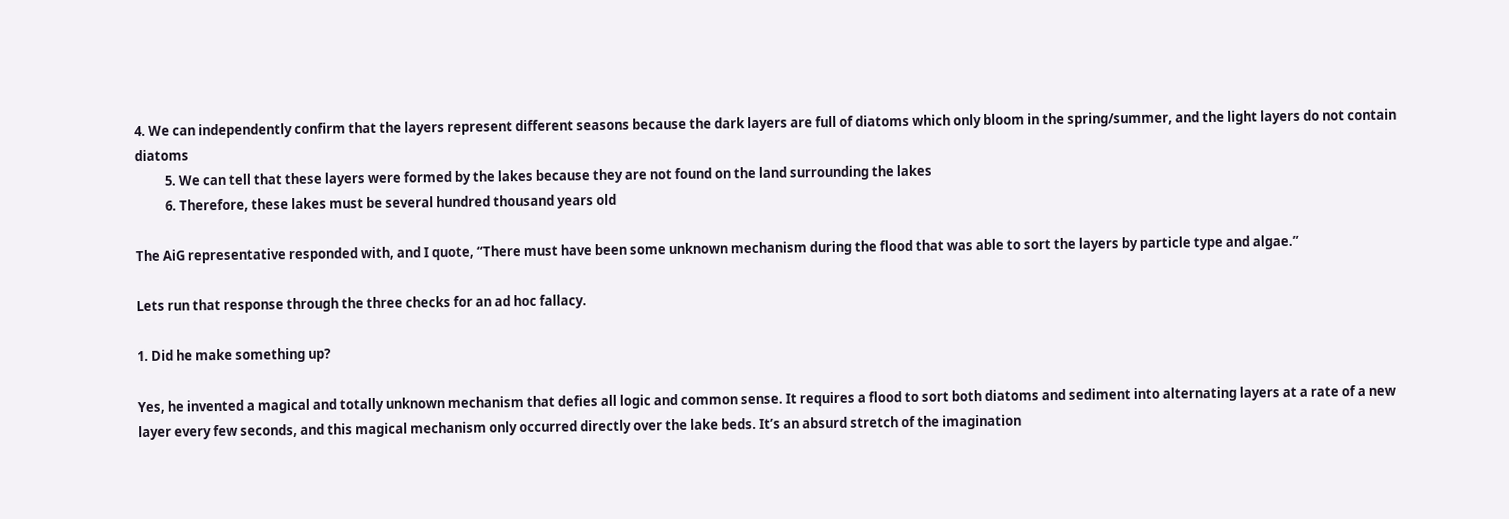4. We can independently confirm that the layers represent different seasons because the dark layers are full of diatoms which only bloom in the spring/summer, and the light layers do not contain diatoms
          5. We can tell that these layers were formed by the lakes because they are not found on the land surrounding the lakes
          6. Therefore, these lakes must be several hundred thousand years old

The AiG representative responded with, and I quote, “There must have been some unknown mechanism during the flood that was able to sort the layers by particle type and algae.”

Lets run that response through the three checks for an ad hoc fallacy.

1. Did he make something up?

Yes, he invented a magical and totally unknown mechanism that defies all logic and common sense. It requires a flood to sort both diatoms and sediment into alternating layers at a rate of a new layer every few seconds, and this magical mechanism only occurred directly over the lake beds. It’s an absurd stretch of the imagination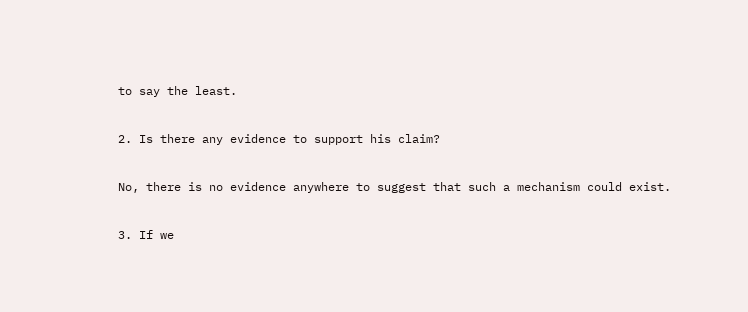to say the least.

2. Is there any evidence to support his claim?

No, there is no evidence anywhere to suggest that such a mechanism could exist.

3. If we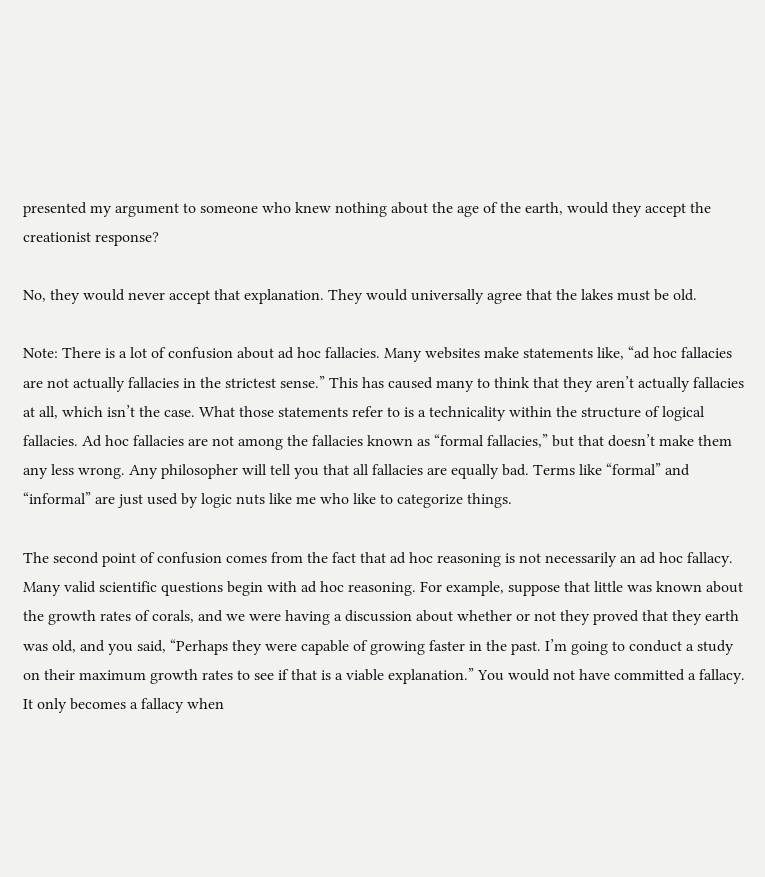presented my argument to someone who knew nothing about the age of the earth, would they accept the creationist response?

No, they would never accept that explanation. They would universally agree that the lakes must be old.

Note: There is a lot of confusion about ad hoc fallacies. Many websites make statements like, “ad hoc fallacies are not actually fallacies in the strictest sense.” This has caused many to think that they aren’t actually fallacies at all, which isn’t the case. What those statements refer to is a technicality within the structure of logical fallacies. Ad hoc fallacies are not among the fallacies known as “formal fallacies,” but that doesn’t make them any less wrong. Any philosopher will tell you that all fallacies are equally bad. Terms like “formal” and “informal” are just used by logic nuts like me who like to categorize things.

The second point of confusion comes from the fact that ad hoc reasoning is not necessarily an ad hoc fallacy. Many valid scientific questions begin with ad hoc reasoning. For example, suppose that little was known about the growth rates of corals, and we were having a discussion about whether or not they proved that they earth was old, and you said, “Perhaps they were capable of growing faster in the past. I’m going to conduct a study on their maximum growth rates to see if that is a viable explanation.” You would not have committed a fallacy. It only becomes a fallacy when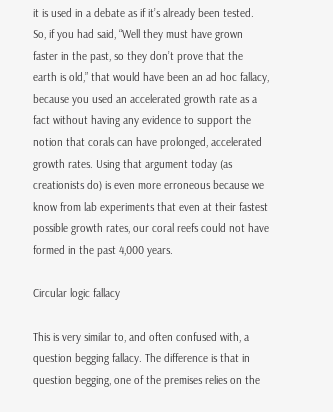it is used in a debate as if it’s already been tested. So, if you had said, “Well they must have grown faster in the past, so they don’t prove that the earth is old,” that would have been an ad hoc fallacy, because you used an accelerated growth rate as a fact without having any evidence to support the notion that corals can have prolonged, accelerated growth rates. Using that argument today (as creationists do) is even more erroneous because we know from lab experiments that even at their fastest possible growth rates, our coral reefs could not have formed in the past 4,000 years.

Circular logic fallacy

This is very similar to, and often confused with, a question begging fallacy. The difference is that in question begging, one of the premises relies on the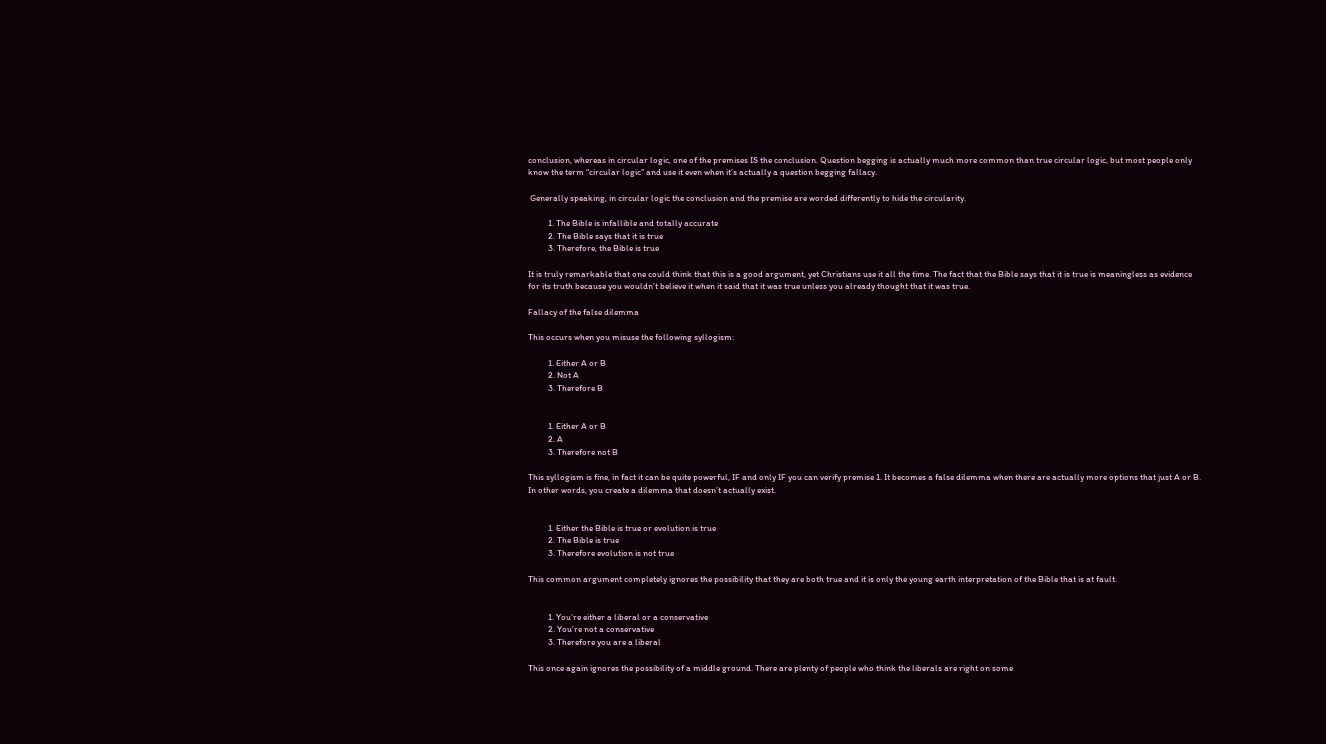conclusion, whereas in circular logic, one of the premises IS the conclusion. Question begging is actually much more common than true circular logic, but most people only know the term “circular logic” and use it even when it’s actually a question begging fallacy.

 Generally speaking, in circular logic the conclusion and the premise are worded differently to hide the circularity.

          1. The Bible is infallible and totally accurate
          2. The Bible says that it is true
          3. Therefore, the Bible is true

It is truly remarkable that one could think that this is a good argument, yet Christians use it all the time. The fact that the Bible says that it is true is meaningless as evidence for its truth because you wouldn’t believe it when it said that it was true unless you already thought that it was true.

Fallacy of the false dilemma

This occurs when you misuse the following syllogism:

          1. Either A or B
          2. Not A
          3. Therefore B


          1. Either A or B
          2. A
          3. Therefore not B

This syllogism is fine, in fact it can be quite powerful, IF and only IF you can verify premise 1. It becomes a false dilemma when there are actually more options that just A or B. In other words, you create a dilemma that doesn’t actually exist.


          1. Either the Bible is true or evolution is true
          2. The Bible is true
          3. Therefore evolution is not true

This common argument completely ignores the possibility that they are both true and it is only the young earth interpretation of the Bible that is at fault.


          1. You’re either a liberal or a conservative
          2. You’re not a conservative
          3. Therefore you are a liberal

This once again ignores the possibility of a middle ground. There are plenty of people who think the liberals are right on some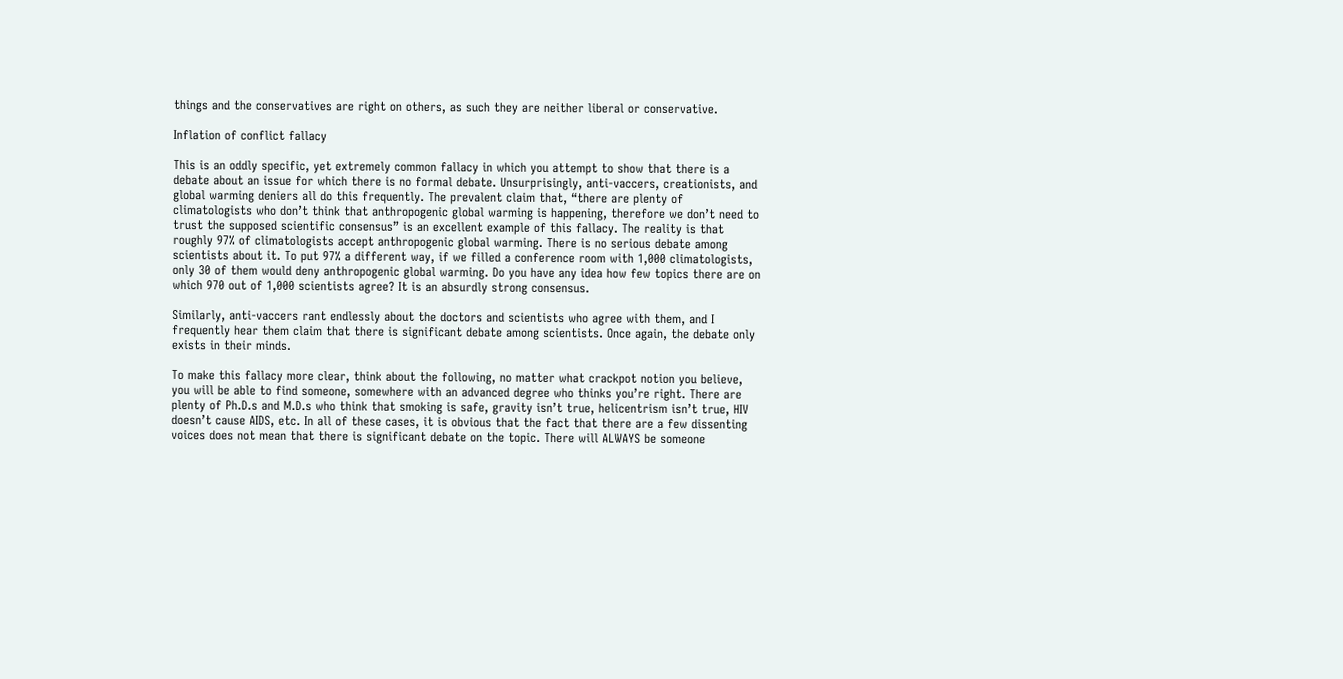things and the conservatives are right on others, as such they are neither liberal or conservative.

Inflation of conflict fallacy

This is an oddly specific, yet extremely common fallacy in which you attempt to show that there is a debate about an issue for which there is no formal debate. Unsurprisingly, anti-vaccers, creationists, and global warming deniers all do this frequently. The prevalent claim that, “there are plenty of climatologists who don’t think that anthropogenic global warming is happening, therefore we don’t need to trust the supposed scientific consensus” is an excellent example of this fallacy. The reality is that roughly 97% of climatologists accept anthropogenic global warming. There is no serious debate among scientists about it. To put 97% a different way, if we filled a conference room with 1,000 climatologists, only 30 of them would deny anthropogenic global warming. Do you have any idea how few topics there are on which 970 out of 1,000 scientists agree? It is an absurdly strong consensus.

Similarly, anti-vaccers rant endlessly about the doctors and scientists who agree with them, and I frequently hear them claim that there is significant debate among scientists. Once again, the debate only exists in their minds.

To make this fallacy more clear, think about the following, no matter what crackpot notion you believe, you will be able to find someone, somewhere with an advanced degree who thinks you’re right. There are plenty of Ph.D.s and M.D.s who think that smoking is safe, gravity isn’t true, helicentrism isn’t true, HIV doesn’t cause AIDS, etc. In all of these cases, it is obvious that the fact that there are a few dissenting voices does not mean that there is significant debate on the topic. There will ALWAYS be someone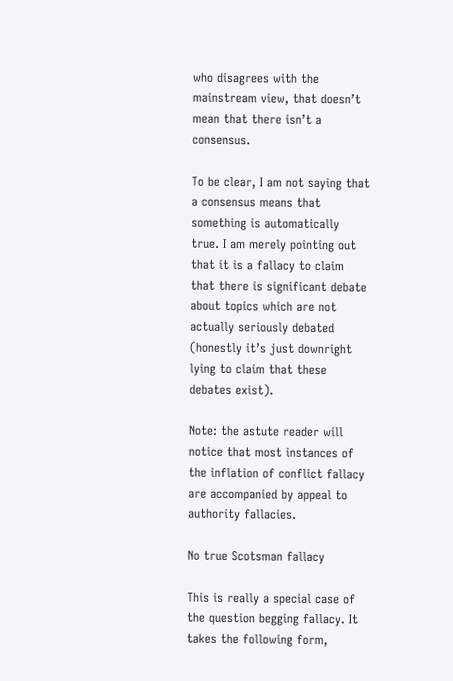who disagrees with the mainstream view, that doesn’t mean that there isn’t a consensus.

To be clear, I am not saying that a consensus means that something is automatically true. I am merely pointing out that it is a fallacy to claim that there is significant debate about topics which are not actually seriously debated (honestly it’s just downright lying to claim that these debates exist).

Note: the astute reader will notice that most instances of the inflation of conflict fallacy are accompanied by appeal to authority fallacies.

No true Scotsman fallacy

This is really a special case of the question begging fallacy. It takes the following form,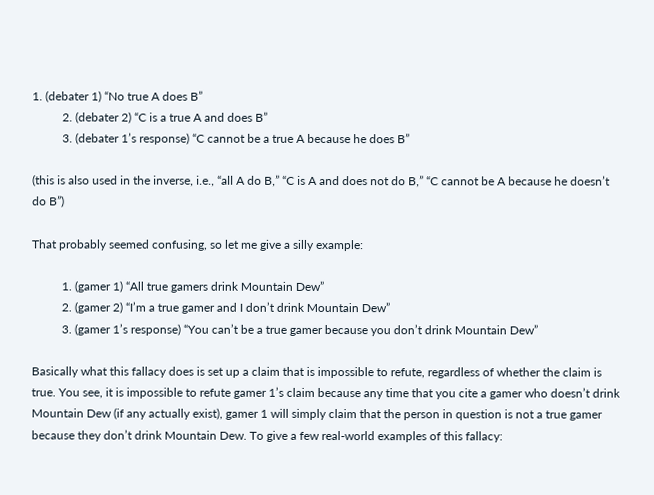1. (debater 1) “No true A does B”
          2. (debater 2) “C is a true A and does B”
          3. (debater 1’s response) “C cannot be a true A because he does B”

(this is also used in the inverse, i.e., “all A do B,” “C is A and does not do B,” “C cannot be A because he doesn’t do B”)

That probably seemed confusing, so let me give a silly example:

          1. (gamer 1) “All true gamers drink Mountain Dew”
          2. (gamer 2) “I’m a true gamer and I don’t drink Mountain Dew”
          3. (gamer 1’s response) “You can’t be a true gamer because you don’t drink Mountain Dew”

Basically what this fallacy does is set up a claim that is impossible to refute, regardless of whether the claim is true. You see, it is impossible to refute gamer 1’s claim because any time that you cite a gamer who doesn’t drink Mountain Dew (if any actually exist), gamer 1 will simply claim that the person in question is not a true gamer because they don’t drink Mountain Dew. To give a few real-world examples of this fallacy: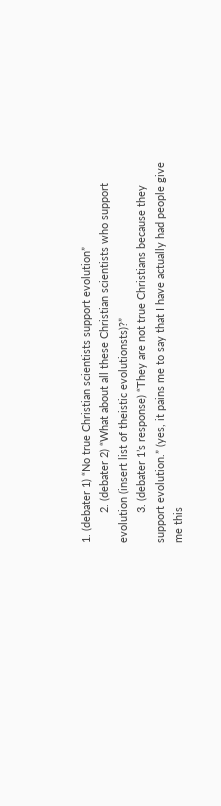1. (debater 1) “No true Christian scientists support evolution”
          2. (debater 2) “What about all these Christian scientists who support evolution (insert list of theistic evolutionsts)?”
          3. (debater 1’s response) “They are not true Christians because they support evolution.” (yes, it pains me to say that I have actually had people give me this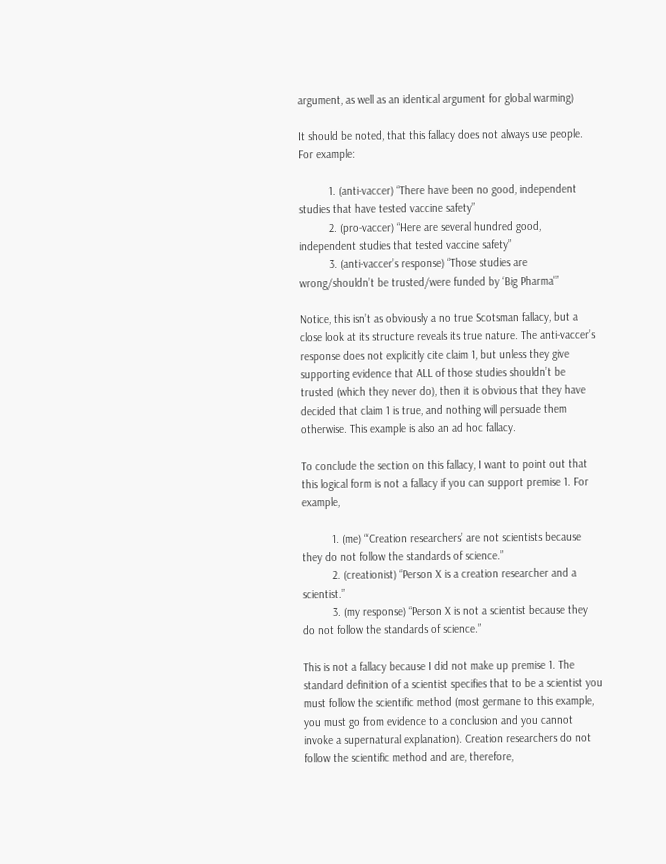argument, as well as an identical argument for global warming)

It should be noted, that this fallacy does not always use people. For example:

          1. (anti-vaccer) “There have been no good, independent studies that have tested vaccine safety”
          2. (pro-vaccer) “Here are several hundred good, independent studies that tested vaccine safety”
          3. (anti-vaccer’s response) “Those studies are wrong/shouldn’t be trusted/were funded by ‘Big Pharma'”

Notice, this isn’t as obviously a no true Scotsman fallacy, but a close look at its structure reveals its true nature. The anti-vaccer’s response does not explicitly cite claim 1, but unless they give supporting evidence that ALL of those studies shouldn’t be trusted (which they never do), then it is obvious that they have decided that claim 1 is true, and nothing will persuade them otherwise. This example is also an ad hoc fallacy.

To conclude the section on this fallacy, I want to point out that this logical form is not a fallacy if you can support premise 1. For example,

          1. (me) “‘Creation researchers’ are not scientists because they do not follow the standards of science.”
          2. (creationist) “Person X is a creation researcher and a scientist.”
          3. (my response) “Person X is not a scientist because they do not follow the standards of science.”

This is not a fallacy because I did not make up premise 1. The standard definition of a scientist specifies that to be a scientist you must follow the scientific method (most germane to this example, you must go from evidence to a conclusion and you cannot invoke a supernatural explanation). Creation researchers do not follow the scientific method and are, therefore,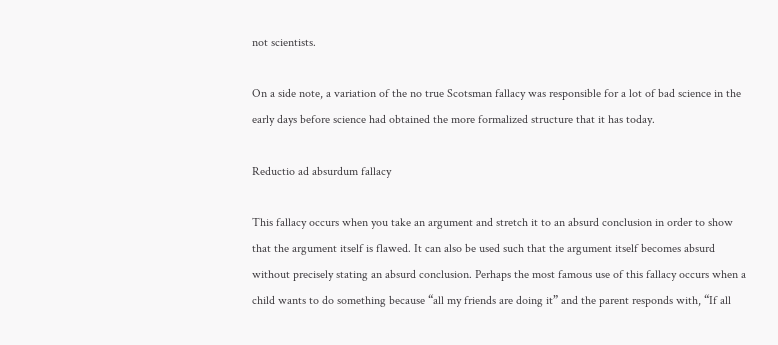not scientists.

On a side note, a variation of the no true Scotsman fallacy was responsible for a lot of bad science in the early days before science had obtained the more formalized structure that it has today.

Reductio ad absurdum fallacy

This fallacy occurs when you take an argument and stretch it to an absurd conclusion in order to show that the argument itself is flawed. It can also be used such that the argument itself becomes absurd without precisely stating an absurd conclusion. Perhaps the most famous use of this fallacy occurs when a child wants to do something because “all my friends are doing it” and the parent responds with, “If all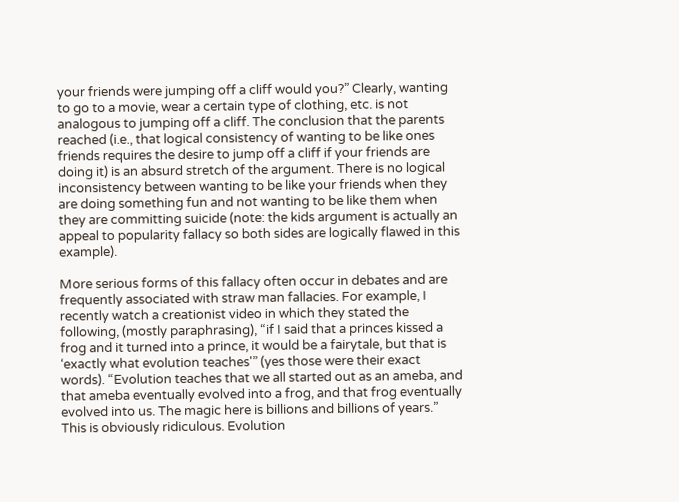your friends were jumping off a cliff would you?” Clearly, wanting to go to a movie, wear a certain type of clothing, etc. is not analogous to jumping off a cliff. The conclusion that the parents reached (i.e., that logical consistency of wanting to be like ones friends requires the desire to jump off a cliff if your friends are doing it) is an absurd stretch of the argument. There is no logical inconsistency between wanting to be like your friends when they are doing something fun and not wanting to be like them when they are committing suicide (note: the kids argument is actually an appeal to popularity fallacy so both sides are logically flawed in this example).

More serious forms of this fallacy often occur in debates and are frequently associated with straw man fallacies. For example, I recently watch a creationist video in which they stated the following, (mostly paraphrasing), “if I said that a princes kissed a frog and it turned into a prince, it would be a fairytale, but that is ‘exactly what evolution teaches'” (yes those were their exact words). “Evolution teaches that we all started out as an ameba, and that ameba eventually evolved into a frog, and that frog eventually evolved into us. The magic here is billions and billions of years.” This is obviously ridiculous. Evolution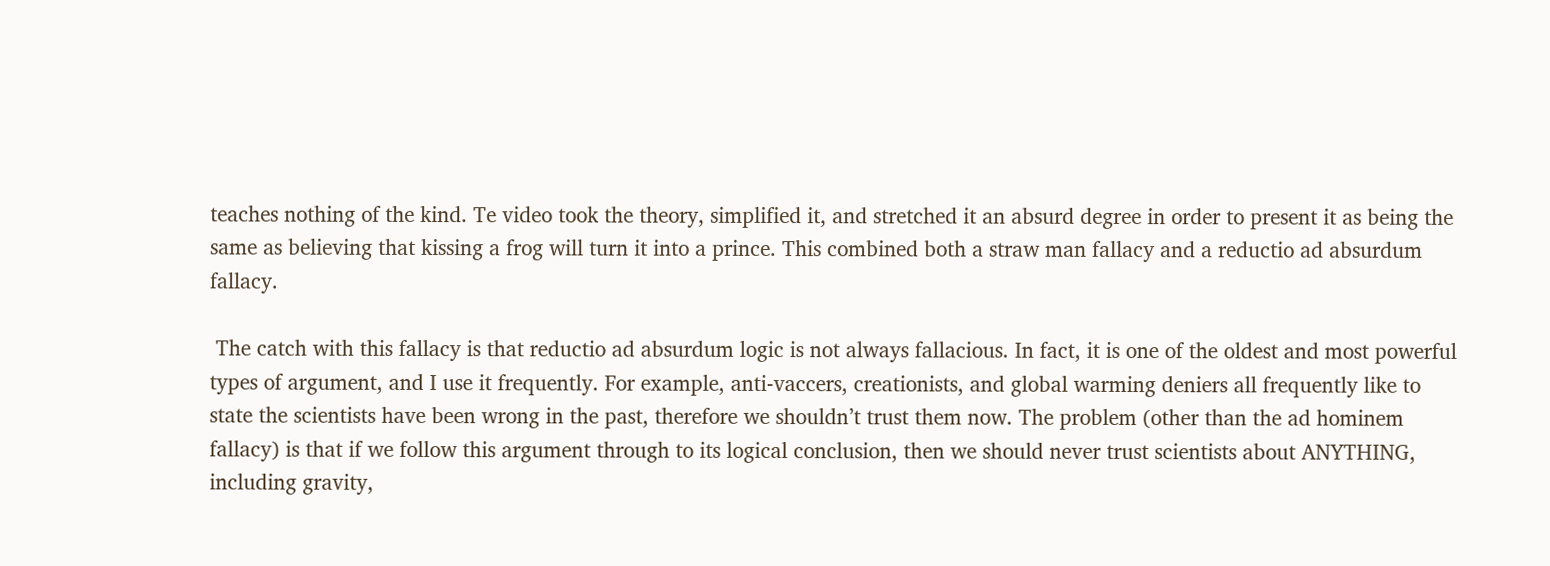teaches nothing of the kind. Te video took the theory, simplified it, and stretched it an absurd degree in order to present it as being the same as believing that kissing a frog will turn it into a prince. This combined both a straw man fallacy and a reductio ad absurdum fallacy.

 The catch with this fallacy is that reductio ad absurdum logic is not always fallacious. In fact, it is one of the oldest and most powerful types of argument, and I use it frequently. For example, anti-vaccers, creationists, and global warming deniers all frequently like to state the scientists have been wrong in the past, therefore we shouldn’t trust them now. The problem (other than the ad hominem fallacy) is that if we follow this argument through to its logical conclusion, then we should never trust scientists about ANYTHING, including gravity,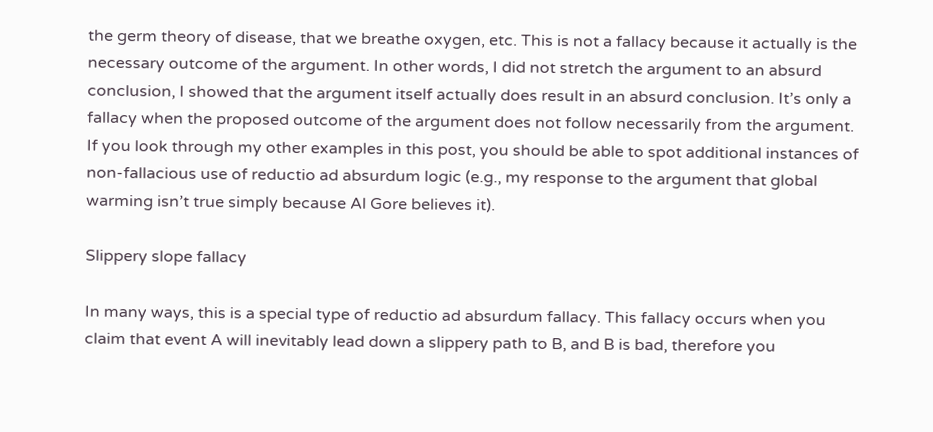the germ theory of disease, that we breathe oxygen, etc. This is not a fallacy because it actually is the necessary outcome of the argument. In other words, I did not stretch the argument to an absurd conclusion, I showed that the argument itself actually does result in an absurd conclusion. It’s only a fallacy when the proposed outcome of the argument does not follow necessarily from the argument. If you look through my other examples in this post, you should be able to spot additional instances of non-fallacious use of reductio ad absurdum logic (e.g., my response to the argument that global warming isn’t true simply because Al Gore believes it).

Slippery slope fallacy

In many ways, this is a special type of reductio ad absurdum fallacy. This fallacy occurs when you claim that event A will inevitably lead down a slippery path to B, and B is bad, therefore you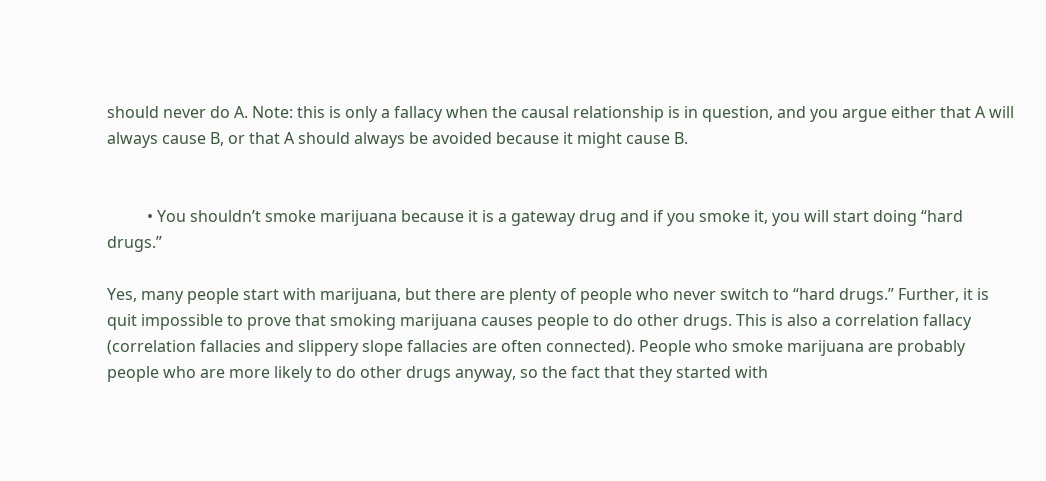should never do A. Note: this is only a fallacy when the causal relationship is in question, and you argue either that A will always cause B, or that A should always be avoided because it might cause B.


          • You shouldn’t smoke marijuana because it is a gateway drug and if you smoke it, you will start doing “hard drugs.”

Yes, many people start with marijuana, but there are plenty of people who never switch to “hard drugs.” Further, it is quit impossible to prove that smoking marijuana causes people to do other drugs. This is also a correlation fallacy (correlation fallacies and slippery slope fallacies are often connected). People who smoke marijuana are probably people who are more likely to do other drugs anyway, so the fact that they started with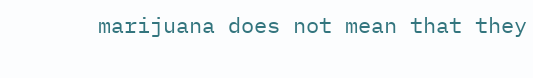marijuana does not mean that they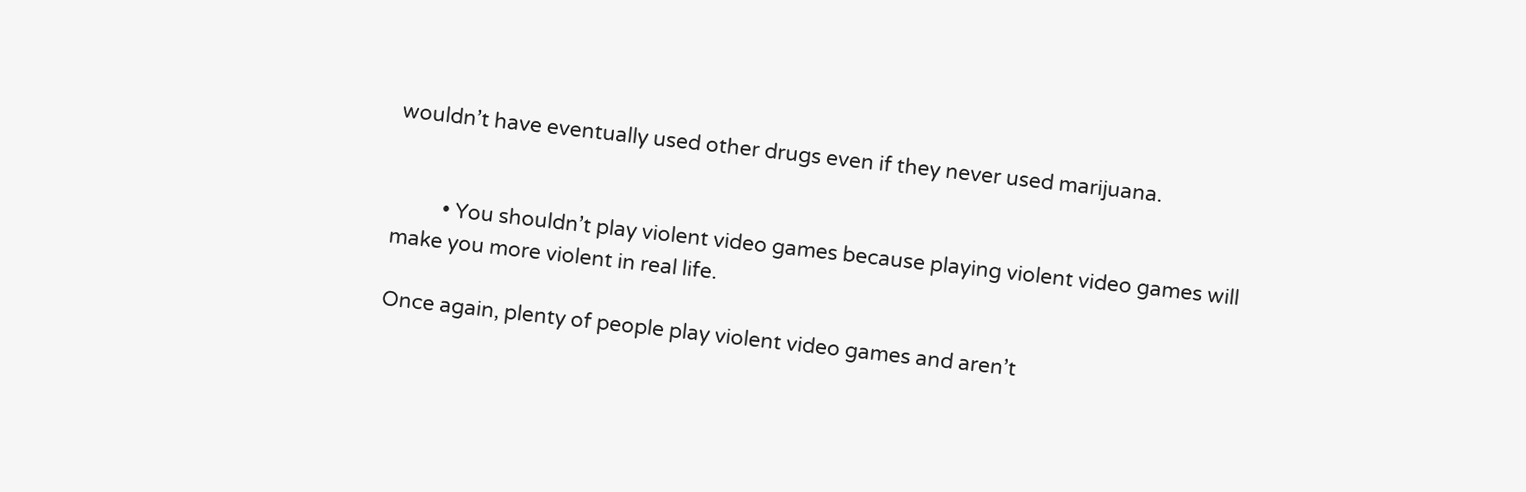wouldn’t have eventually used other drugs even if they never used marijuana.


          • You shouldn’t play violent video games because playing violent video games will make you more violent in real life.

Once again, plenty of people play violent video games and aren’t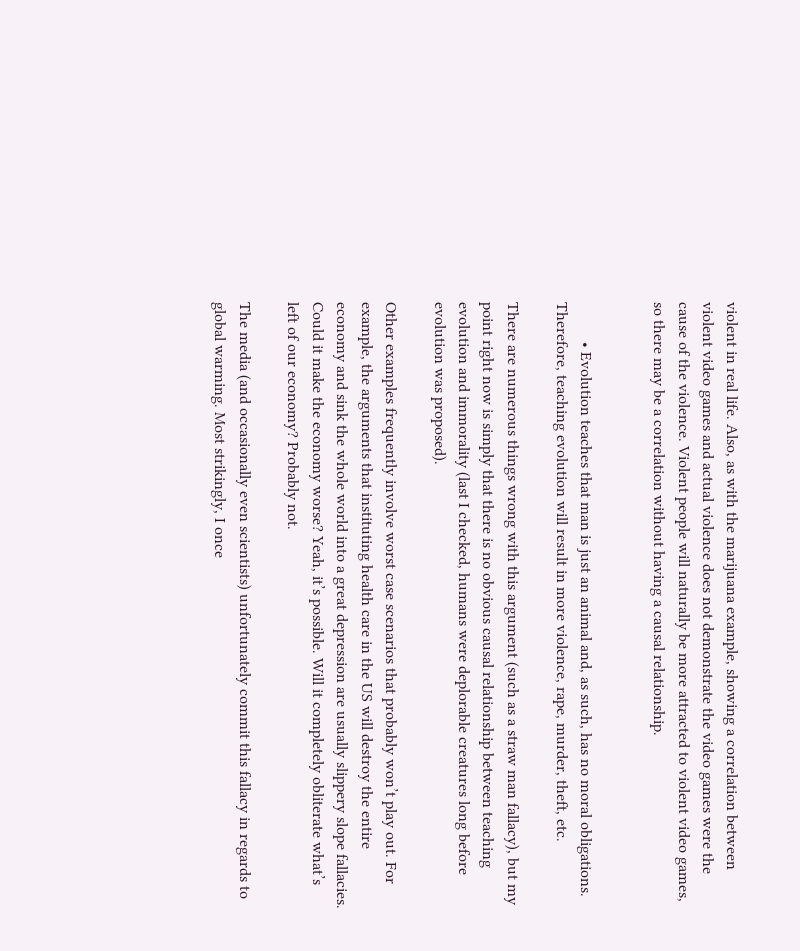violent in real life. Also, as with the marijuana example, showing a correlation between violent video games and actual violence does not demonstrate the video games were the cause of the violence. Violent people will naturally be more attracted to violent video games, so there may be a correlation without having a causal relationship.


          • Evolution teaches that man is just an animal and, as such, has no moral obligations. Therefore, teaching evolution will result in more violence, rape, murder, theft, etc.

There are numerous things wrong with this argument (such as a straw man fallacy), but my point right now is simply that there is no obvious causal relationship between teaching evolution and immorality (last I checked, humans were deplorable creatures long before evolution was proposed).

Other examples frequently involve worst case scenarios that probably won’t play out. For example, the arguments that instituting health care in the US will destroy the entire economy and sink the whole world into a great depression are usually slippery slope fallacies. Could it make the economy worse? Yeah, it’s possible. Will it completely obliterate what’s left of our economy? Probably not.

The media (and occasionally even scientists) unfortunately commit this fallacy in regards to global warming. Most strikingly, I once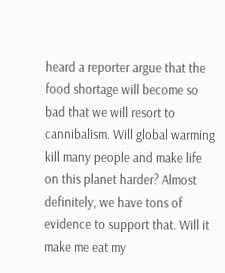heard a reporter argue that the food shortage will become so bad that we will resort to cannibalism. Will global warming kill many people and make life on this planet harder? Almost definitely, we have tons of evidence to support that. Will it make me eat my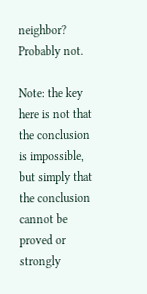neighbor? Probably not.

Note: the key here is not that the conclusion is impossible, but simply that the conclusion cannot be proved or strongly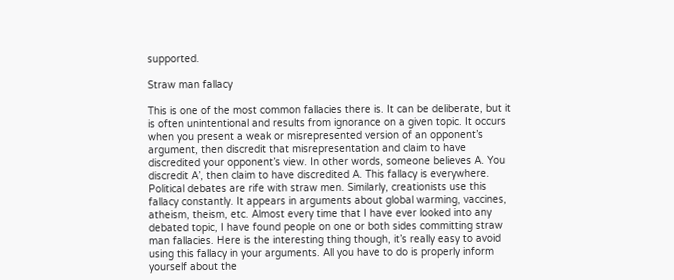supported.

Straw man fallacy

This is one of the most common fallacies there is. It can be deliberate, but it is often unintentional and results from ignorance on a given topic. It occurs when you present a weak or misrepresented version of an opponent’s argument, then discredit that misrepresentation and claim to have discredited your opponent’s view. In other words, someone believes A. You discredit A’, then claim to have discredited A. This fallacy is everywhere. Political debates are rife with straw men. Similarly, creationists use this fallacy constantly. It appears in arguments about global warming, vaccines, atheism, theism, etc. Almost every time that I have ever looked into any debated topic, I have found people on one or both sides committing straw man fallacies. Here is the interesting thing though, it’s really easy to avoid using this fallacy in your arguments. All you have to do is properly inform yourself about the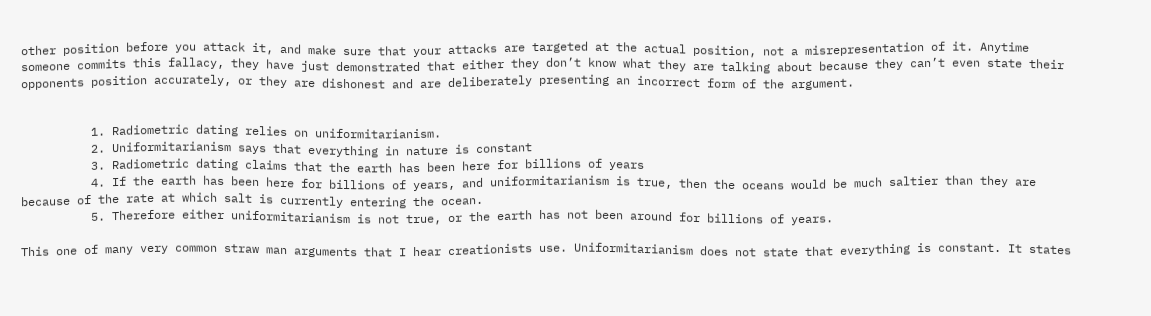other position before you attack it, and make sure that your attacks are targeted at the actual position, not a misrepresentation of it. Anytime someone commits this fallacy, they have just demonstrated that either they don’t know what they are talking about because they can’t even state their opponents position accurately, or they are dishonest and are deliberately presenting an incorrect form of the argument.


          1. Radiometric dating relies on uniformitarianism.
          2. Uniformitarianism says that everything in nature is constant
          3. Radiometric dating claims that the earth has been here for billions of years
          4. If the earth has been here for billions of years, and uniformitarianism is true, then the oceans would be much saltier than they are because of the rate at which salt is currently entering the ocean.
          5. Therefore either uniformitarianism is not true, or the earth has not been around for billions of years.

This one of many very common straw man arguments that I hear creationists use. Uniformitarianism does not state that everything is constant. It states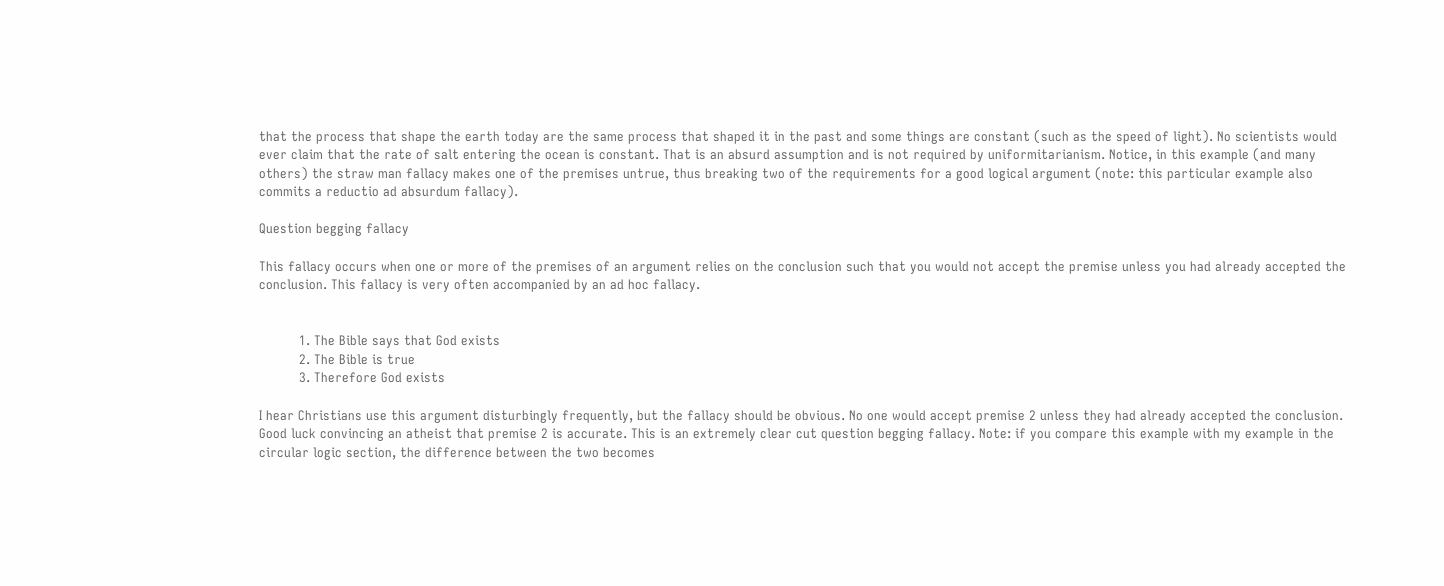that the process that shape the earth today are the same process that shaped it in the past and some things are constant (such as the speed of light). No scientists would ever claim that the rate of salt entering the ocean is constant. That is an absurd assumption and is not required by uniformitarianism. Notice, in this example (and many others) the straw man fallacy makes one of the premises untrue, thus breaking two of the requirements for a good logical argument (note: this particular example also commits a reductio ad absurdum fallacy).

Question begging fallacy

This fallacy occurs when one or more of the premises of an argument relies on the conclusion such that you would not accept the premise unless you had already accepted the conclusion. This fallacy is very often accompanied by an ad hoc fallacy.


          1. The Bible says that God exists
          2. The Bible is true
          3. Therefore God exists

I hear Christians use this argument disturbingly frequently, but the fallacy should be obvious. No one would accept premise 2 unless they had already accepted the conclusion. Good luck convincing an atheist that premise 2 is accurate. This is an extremely clear cut question begging fallacy. Note: if you compare this example with my example in the circular logic section, the difference between the two becomes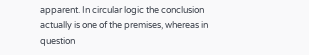apparent. In circular logic the conclusion actually is one of the premises, whereas in question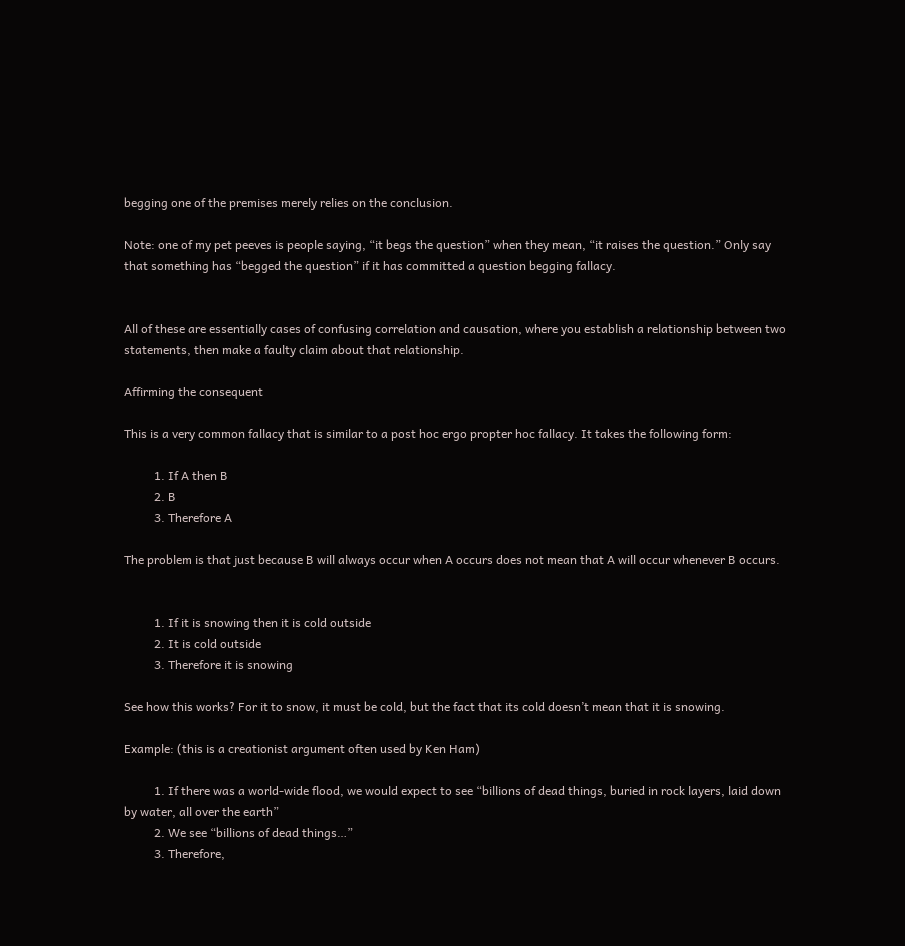begging one of the premises merely relies on the conclusion.

Note: one of my pet peeves is people saying, “it begs the question” when they mean, “it raises the question.” Only say that something has “begged the question” if it has committed a question begging fallacy.


All of these are essentially cases of confusing correlation and causation, where you establish a relationship between two statements, then make a faulty claim about that relationship.

Affirming the consequent

This is a very common fallacy that is similar to a post hoc ergo propter hoc fallacy. It takes the following form:

          1. If A then B
          2. B
          3. Therefore A

The problem is that just because B will always occur when A occurs does not mean that A will occur whenever B occurs.


          1. If it is snowing then it is cold outside
          2. It is cold outside
          3. Therefore it is snowing

See how this works? For it to snow, it must be cold, but the fact that its cold doesn’t mean that it is snowing.

Example: (this is a creationist argument often used by Ken Ham)

          1. If there was a world-wide flood, we would expect to see “billions of dead things, buried in rock layers, laid down by water, all over the earth”
          2. We see “billions of dead things…”
          3. Therefore,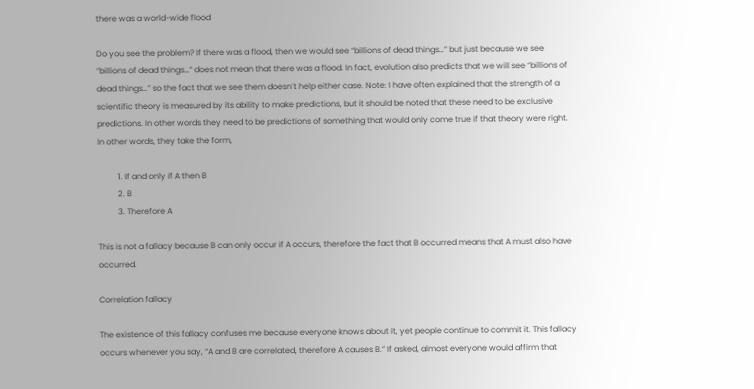there was a world-wide flood

Do you see the problem? If there was a flood, then we would see “billions of dead things…” but just because we see “billions of dead things…” does not mean that there was a flood. In fact, evolution also predicts that we will see “billions of dead things…” so the fact that we see them doesn’t help either case. Note: I have often explained that the strength of a scientific theory is measured by its ability to make predictions, but it should be noted that these need to be exclusive predictions. In other words they need to be predictions of something that would only come true if that theory were right. In other words, they take the form,

          1. If and only if A then B
          2. B
          3. Therefore A

This is not a fallacy because B can only occur if A occurs, therefore the fact that B occurred means that A must also have occurred.

Correlation fallacy

The existence of this fallacy confuses me because everyone knows about it, yet people continue to commit it. This fallacy occurs whenever you say, “A and B are correlated, therefore A causes B.” If asked, almost everyone would affirm that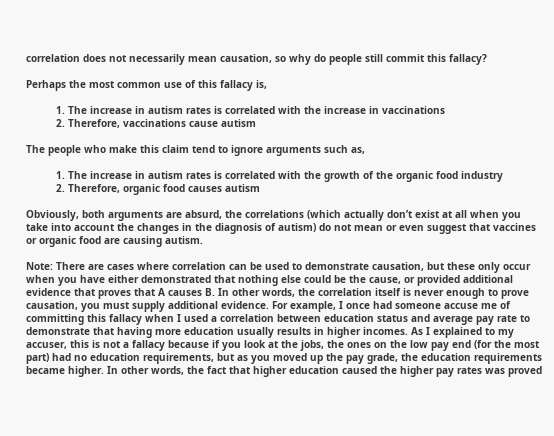correlation does not necessarily mean causation, so why do people still commit this fallacy?

Perhaps the most common use of this fallacy is,

          1. The increase in autism rates is correlated with the increase in vaccinations
          2. Therefore, vaccinations cause autism

The people who make this claim tend to ignore arguments such as,

          1. The increase in autism rates is correlated with the growth of the organic food industry
          2. Therefore, organic food causes autism

Obviously, both arguments are absurd, the correlations (which actually don’t exist at all when you take into account the changes in the diagnosis of autism) do not mean or even suggest that vaccines or organic food are causing autism.

Note: There are cases where correlation can be used to demonstrate causation, but these only occur when you have either demonstrated that nothing else could be the cause, or provided additional evidence that proves that A causes B. In other words, the correlation itself is never enough to prove causation, you must supply additional evidence. For example, I once had someone accuse me of committing this fallacy when I used a correlation between education status and average pay rate to demonstrate that having more education usually results in higher incomes. As I explained to my accuser, this is not a fallacy because if you look at the jobs, the ones on the low pay end (for the most part) had no education requirements, but as you moved up the pay grade, the education requirements became higher. In other words, the fact that higher education caused the higher pay rates was proved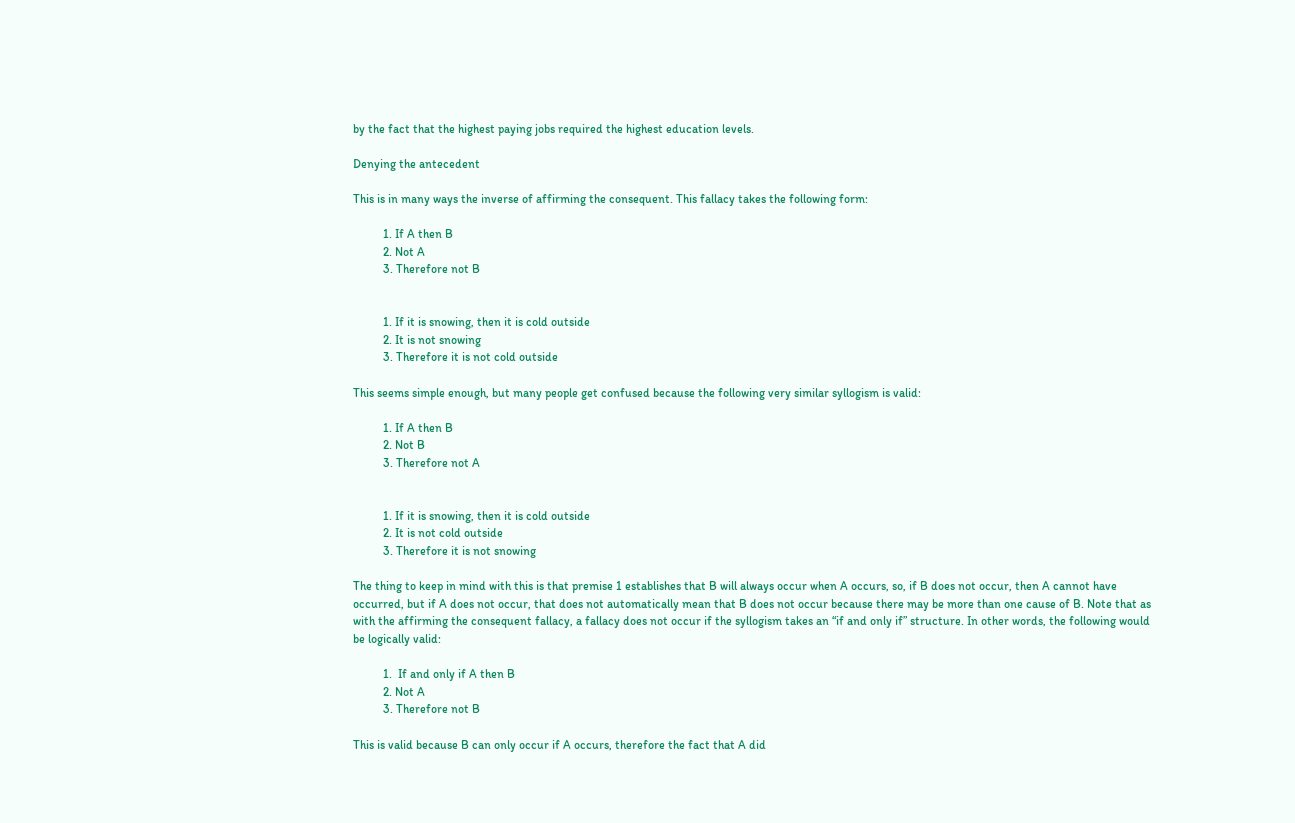by the fact that the highest paying jobs required the highest education levels.

Denying the antecedent

This is in many ways the inverse of affirming the consequent. This fallacy takes the following form:

          1. If A then B
          2. Not A
          3. Therefore not B


          1. If it is snowing, then it is cold outside
          2. It is not snowing
          3. Therefore it is not cold outside

This seems simple enough, but many people get confused because the following very similar syllogism is valid:

          1. If A then B
          2. Not B
          3. Therefore not A


          1. If it is snowing, then it is cold outside
          2. It is not cold outside
          3. Therefore it is not snowing

The thing to keep in mind with this is that premise 1 establishes that B will always occur when A occurs, so, if B does not occur, then A cannot have occurred, but if A does not occur, that does not automatically mean that B does not occur because there may be more than one cause of B. Note that as with the affirming the consequent fallacy, a fallacy does not occur if the syllogism takes an “if and only if” structure. In other words, the following would be logically valid:

          1.  If and only if A then B
          2. Not A
          3. Therefore not B

This is valid because B can only occur if A occurs, therefore the fact that A did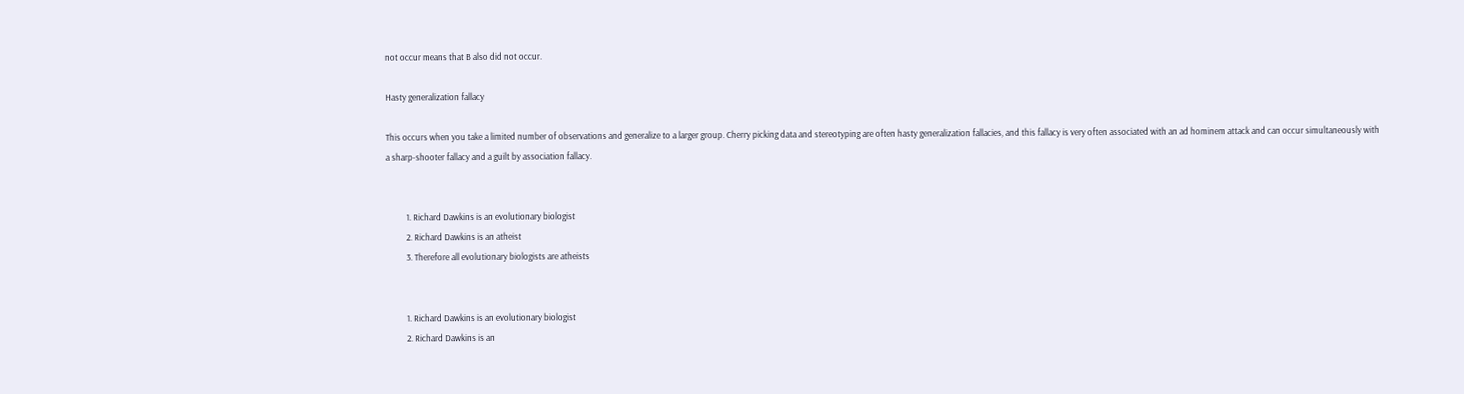not occur means that B also did not occur.

Hasty generalization fallacy

This occurs when you take a limited number of observations and generalize to a larger group. Cherry picking data and stereotyping are often hasty generalization fallacies, and this fallacy is very often associated with an ad hominem attack and can occur simultaneously with a sharp-shooter fallacy and a guilt by association fallacy.


          1. Richard Dawkins is an evolutionary biologist
          2. Richard Dawkins is an atheist
          3. Therefore all evolutionary biologists are atheists


          1. Richard Dawkins is an evolutionary biologist
          2. Richard Dawkins is an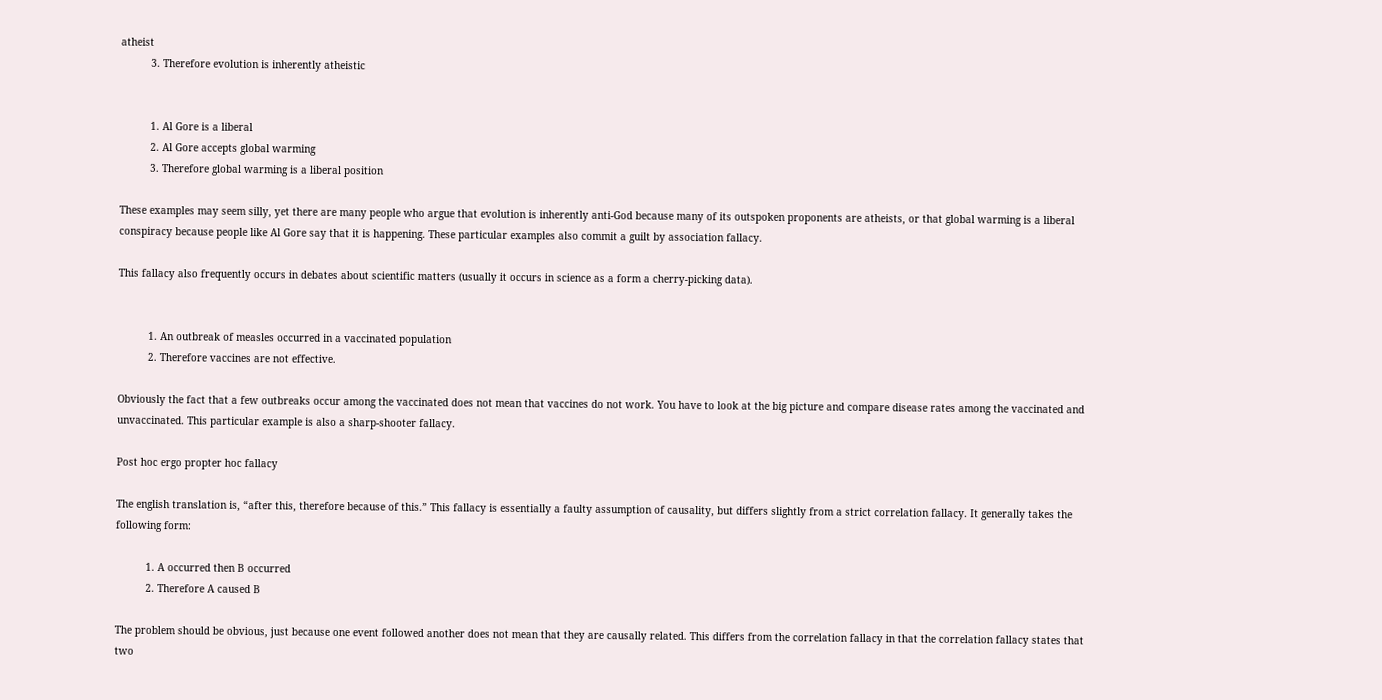atheist
          3. Therefore evolution is inherently atheistic


          1. Al Gore is a liberal
          2. Al Gore accepts global warming
          3. Therefore global warming is a liberal position

These examples may seem silly, yet there are many people who argue that evolution is inherently anti-God because many of its outspoken proponents are atheists, or that global warming is a liberal conspiracy because people like Al Gore say that it is happening. These particular examples also commit a guilt by association fallacy.

This fallacy also frequently occurs in debates about scientific matters (usually it occurs in science as a form a cherry-picking data).


          1. An outbreak of measles occurred in a vaccinated population
          2. Therefore vaccines are not effective.

Obviously the fact that a few outbreaks occur among the vaccinated does not mean that vaccines do not work. You have to look at the big picture and compare disease rates among the vaccinated and unvaccinated. This particular example is also a sharp-shooter fallacy.

Post hoc ergo propter hoc fallacy

The english translation is, “after this, therefore because of this.” This fallacy is essentially a faulty assumption of causality, but differs slightly from a strict correlation fallacy. It generally takes the following form:

          1. A occurred then B occurred
          2. Therefore A caused B

The problem should be obvious, just because one event followed another does not mean that they are causally related. This differs from the correlation fallacy in that the correlation fallacy states that two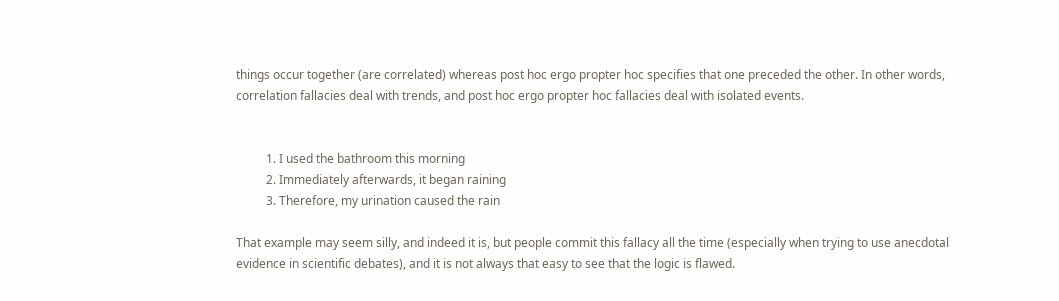things occur together (are correlated) whereas post hoc ergo propter hoc specifies that one preceded the other. In other words, correlation fallacies deal with trends, and post hoc ergo propter hoc fallacies deal with isolated events.


          1. I used the bathroom this morning
          2. Immediately afterwards, it began raining
          3. Therefore, my urination caused the rain

That example may seem silly, and indeed it is, but people commit this fallacy all the time (especially when trying to use anecdotal evidence in scientific debates), and it is not always that easy to see that the logic is flawed.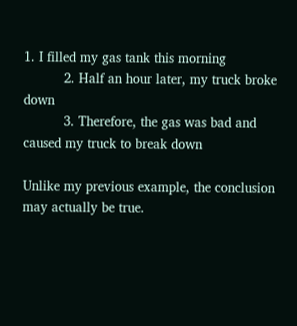1. I filled my gas tank this morning
          2. Half an hour later, my truck broke down
          3. Therefore, the gas was bad and caused my truck to break down

Unlike my previous example, the conclusion may actually be true.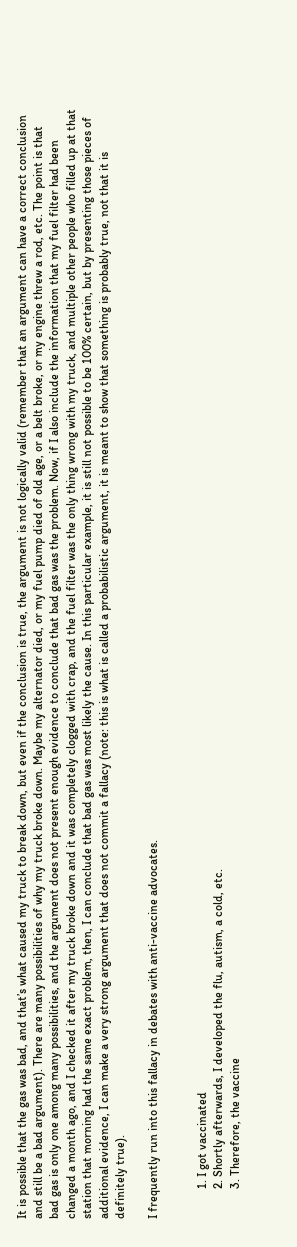It is possible that the gas was bad, and that’s what caused my truck to break down, but even if the conclusion is true, the argument is not logically valid (remember that an argument can have a correct conclusion and still be a bad argument). There are many possibilities of why my truck broke down. Maybe my alternator died, or my fuel pump died of old age, or a belt broke, or my engine threw a rod, etc. The point is that bad gas is only one among many possibilities, and the argument does not present enough evidence to conclude that bad gas was the problem. Now, if I also include the information that my fuel filter had been changed a month ago, and I checked it after my truck broke down and it was completely clogged with crap, and the fuel filter was the only thing wrong with my truck, and multiple other people who filled up at that station that morning had the same exact problem, then, I can conclude that bad gas was most likely the cause. In this particular example, it is still not possible to be 100% certain, but by presenting those pieces of additional evidence, I can make a very strong argument that does not commit a fallacy (note: this is what is called a probabilistic argument, it is meant to show that something is probably true, not that it is definitely true).

I frequently run into this fallacy in debates with anti-vaccine advocates.


          1. I got vaccinated
          2. Shortly afterwards, I developed the flu, autism, a cold, etc.
          3. Therefore, the vaccine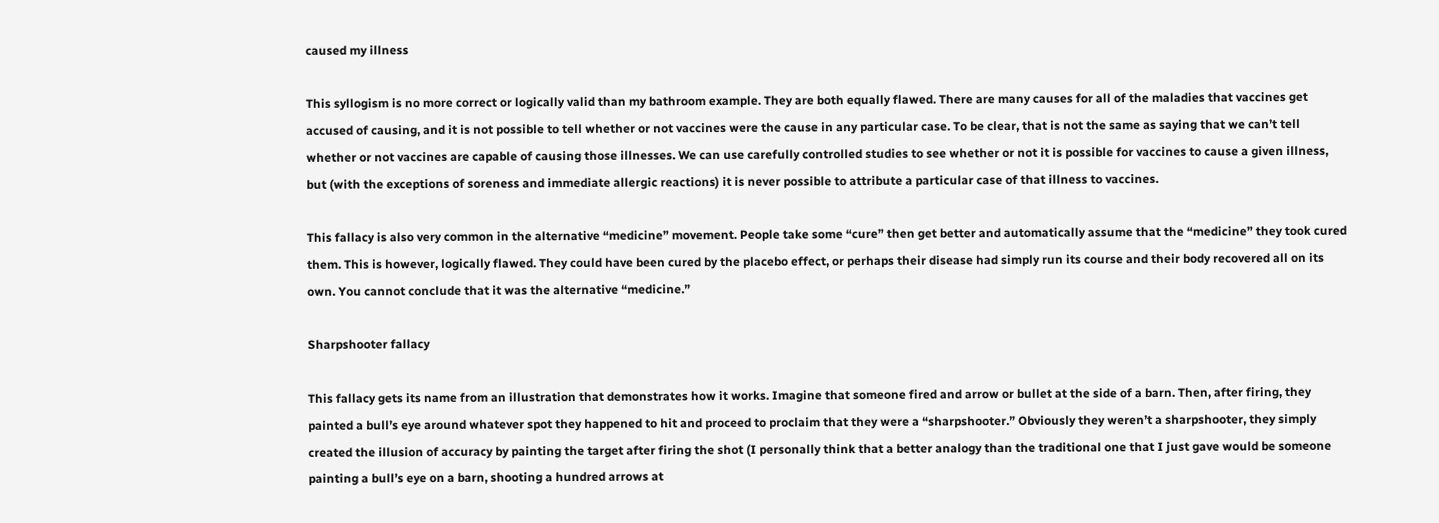caused my illness

This syllogism is no more correct or logically valid than my bathroom example. They are both equally flawed. There are many causes for all of the maladies that vaccines get accused of causing, and it is not possible to tell whether or not vaccines were the cause in any particular case. To be clear, that is not the same as saying that we can’t tell whether or not vaccines are capable of causing those illnesses. We can use carefully controlled studies to see whether or not it is possible for vaccines to cause a given illness, but (with the exceptions of soreness and immediate allergic reactions) it is never possible to attribute a particular case of that illness to vaccines.

This fallacy is also very common in the alternative “medicine” movement. People take some “cure” then get better and automatically assume that the “medicine” they took cured them. This is however, logically flawed. They could have been cured by the placebo effect, or perhaps their disease had simply run its course and their body recovered all on its own. You cannot conclude that it was the alternative “medicine.”

Sharpshooter fallacy

This fallacy gets its name from an illustration that demonstrates how it works. Imagine that someone fired and arrow or bullet at the side of a barn. Then, after firing, they painted a bull’s eye around whatever spot they happened to hit and proceed to proclaim that they were a “sharpshooter.” Obviously they weren’t a sharpshooter, they simply created the illusion of accuracy by painting the target after firing the shot (I personally think that a better analogy than the traditional one that I just gave would be someone painting a bull’s eye on a barn, shooting a hundred arrows at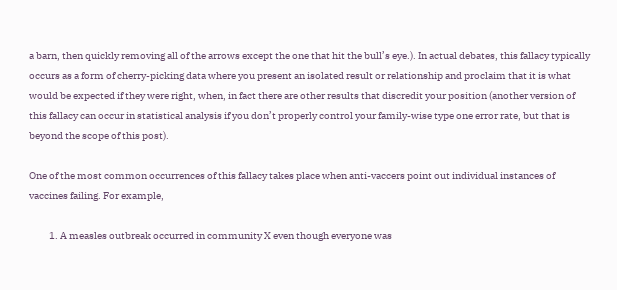a barn, then quickly removing all of the arrows except the one that hit the bull’s eye.). In actual debates, this fallacy typically occurs as a form of cherry-picking data where you present an isolated result or relationship and proclaim that it is what would be expected if they were right, when, in fact there are other results that discredit your position (another version of this fallacy can occur in statistical analysis if you don’t properly control your family-wise type one error rate, but that is beyond the scope of this post).

One of the most common occurrences of this fallacy takes place when anti-vaccers point out individual instances of vaccines failing. For example,

          1. A measles outbreak occurred in community X even though everyone was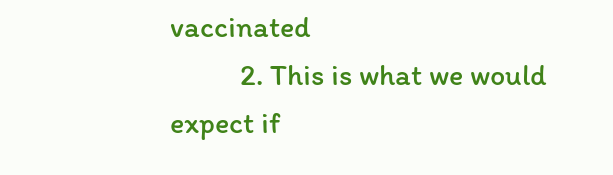vaccinated
          2. This is what we would expect if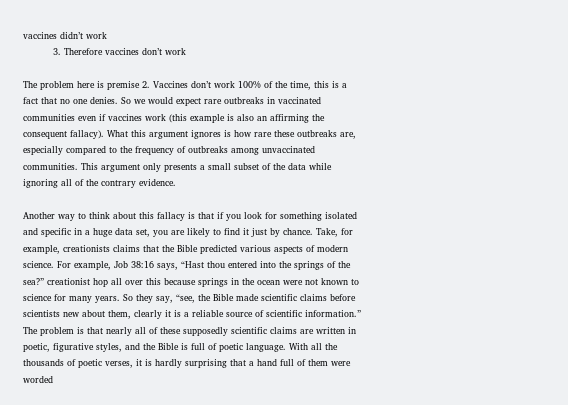vaccines didn’t work
          3. Therefore vaccines don’t work

The problem here is premise 2. Vaccines don’t work 100% of the time, this is a fact that no one denies. So we would expect rare outbreaks in vaccinated communities even if vaccines work (this example is also an affirming the consequent fallacy). What this argument ignores is how rare these outbreaks are, especially compared to the frequency of outbreaks among unvaccinated communities. This argument only presents a small subset of the data while ignoring all of the contrary evidence.

Another way to think about this fallacy is that if you look for something isolated and specific in a huge data set, you are likely to find it just by chance. Take, for example, creationists claims that the Bible predicted various aspects of modern science. For example, Job 38:16 says, “Hast thou entered into the springs of the sea?” creationist hop all over this because springs in the ocean were not known to science for many years. So they say, “see, the Bible made scientific claims before scientists new about them, clearly it is a reliable source of scientific information.” The problem is that nearly all of these supposedly scientific claims are written in poetic, figurative styles, and the Bible is full of poetic language. With all the thousands of poetic verses, it is hardly surprising that a hand full of them were worded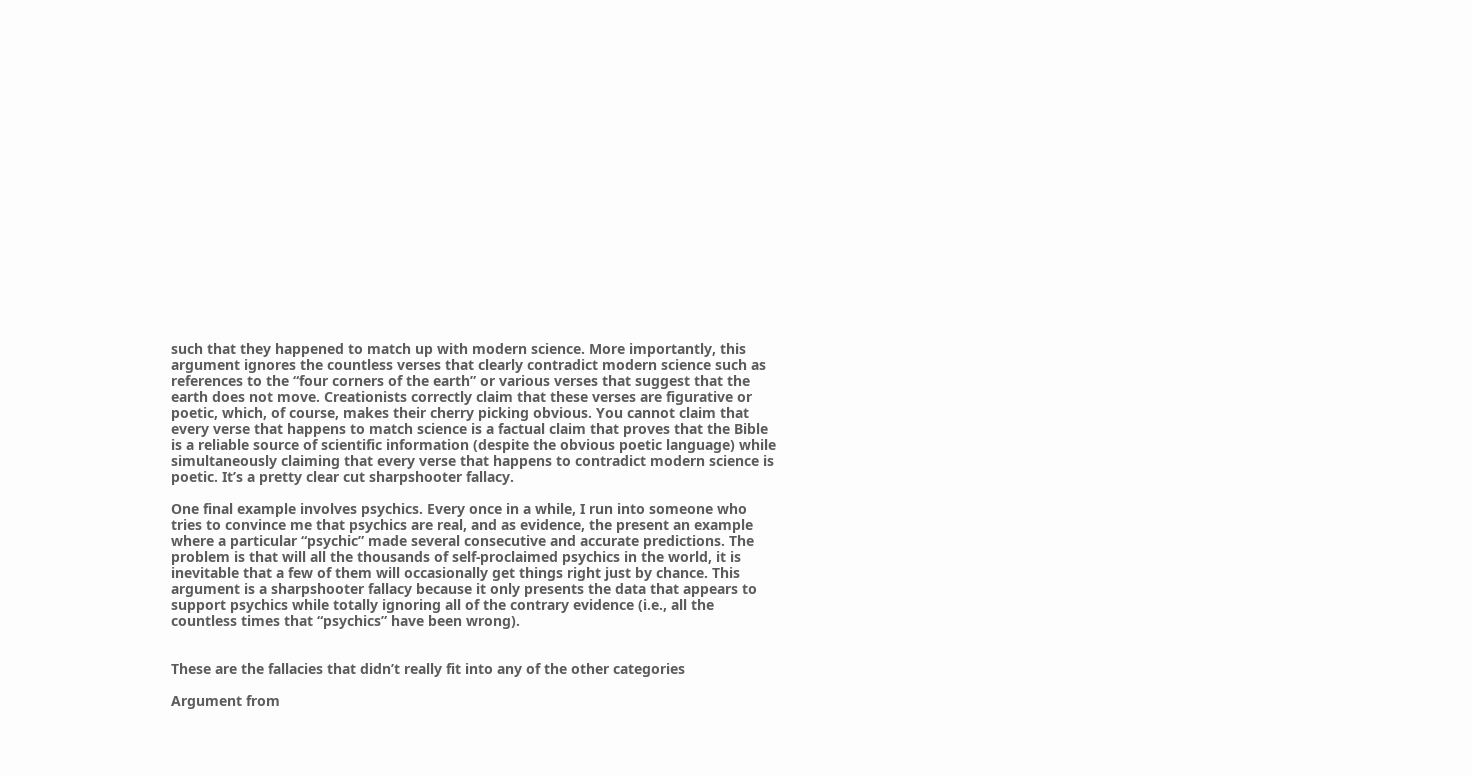such that they happened to match up with modern science. More importantly, this argument ignores the countless verses that clearly contradict modern science such as references to the “four corners of the earth” or various verses that suggest that the earth does not move. Creationists correctly claim that these verses are figurative or poetic, which, of course, makes their cherry picking obvious. You cannot claim that every verse that happens to match science is a factual claim that proves that the Bible is a reliable source of scientific information (despite the obvious poetic language) while simultaneously claiming that every verse that happens to contradict modern science is poetic. It’s a pretty clear cut sharpshooter fallacy.

One final example involves psychics. Every once in a while, I run into someone who tries to convince me that psychics are real, and as evidence, the present an example where a particular “psychic” made several consecutive and accurate predictions. The problem is that will all the thousands of self-proclaimed psychics in the world, it is inevitable that a few of them will occasionally get things right just by chance. This argument is a sharpshooter fallacy because it only presents the data that appears to support psychics while totally ignoring all of the contrary evidence (i.e., all the countless times that “psychics” have been wrong).


These are the fallacies that didn’t really fit into any of the other categories

Argument from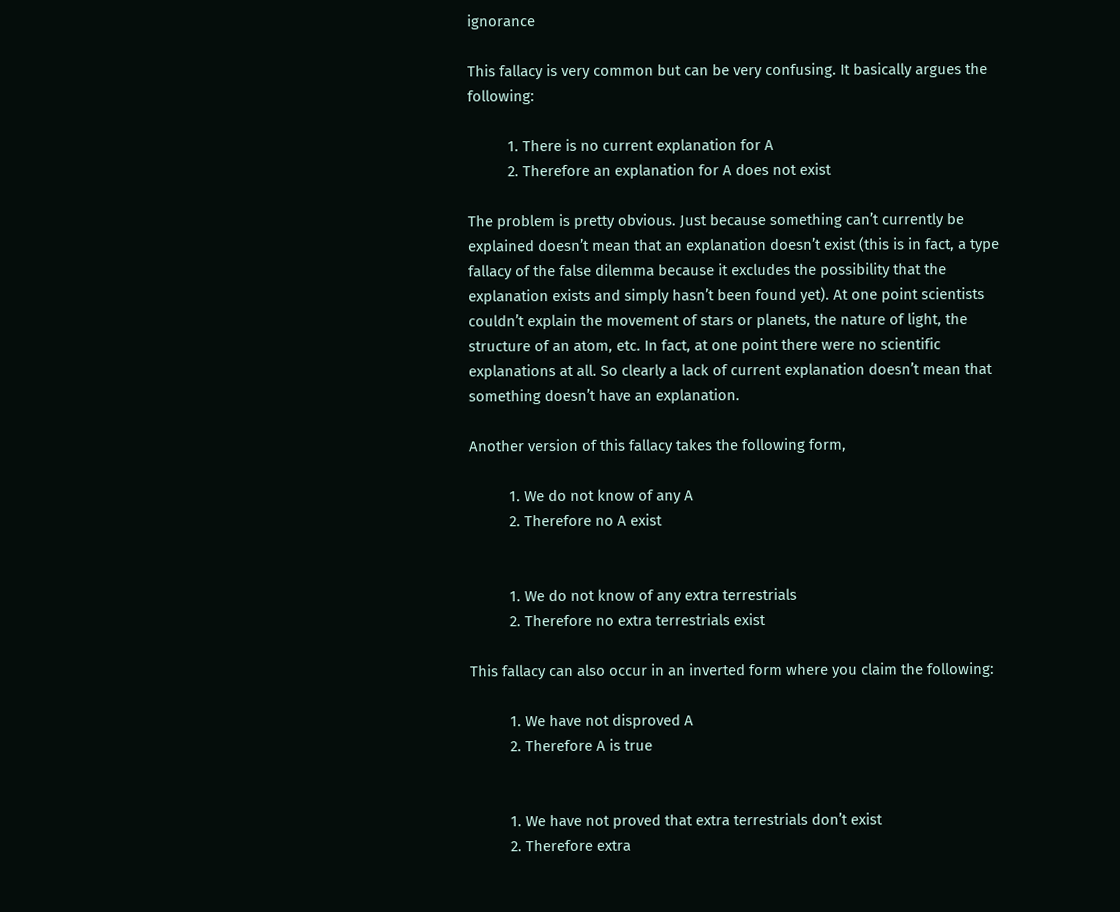ignorance

This fallacy is very common but can be very confusing. It basically argues the following:

          1. There is no current explanation for A
          2. Therefore an explanation for A does not exist

The problem is pretty obvious. Just because something can’t currently be explained doesn’t mean that an explanation doesn’t exist (this is in fact, a type fallacy of the false dilemma because it excludes the possibility that the explanation exists and simply hasn’t been found yet). At one point scientists couldn’t explain the movement of stars or planets, the nature of light, the structure of an atom, etc. In fact, at one point there were no scientific explanations at all. So clearly a lack of current explanation doesn’t mean that something doesn’t have an explanation.

Another version of this fallacy takes the following form,

          1. We do not know of any A
          2. Therefore no A exist


          1. We do not know of any extra terrestrials
          2. Therefore no extra terrestrials exist

This fallacy can also occur in an inverted form where you claim the following:

          1. We have not disproved A
          2. Therefore A is true


          1. We have not proved that extra terrestrials don’t exist
          2. Therefore extra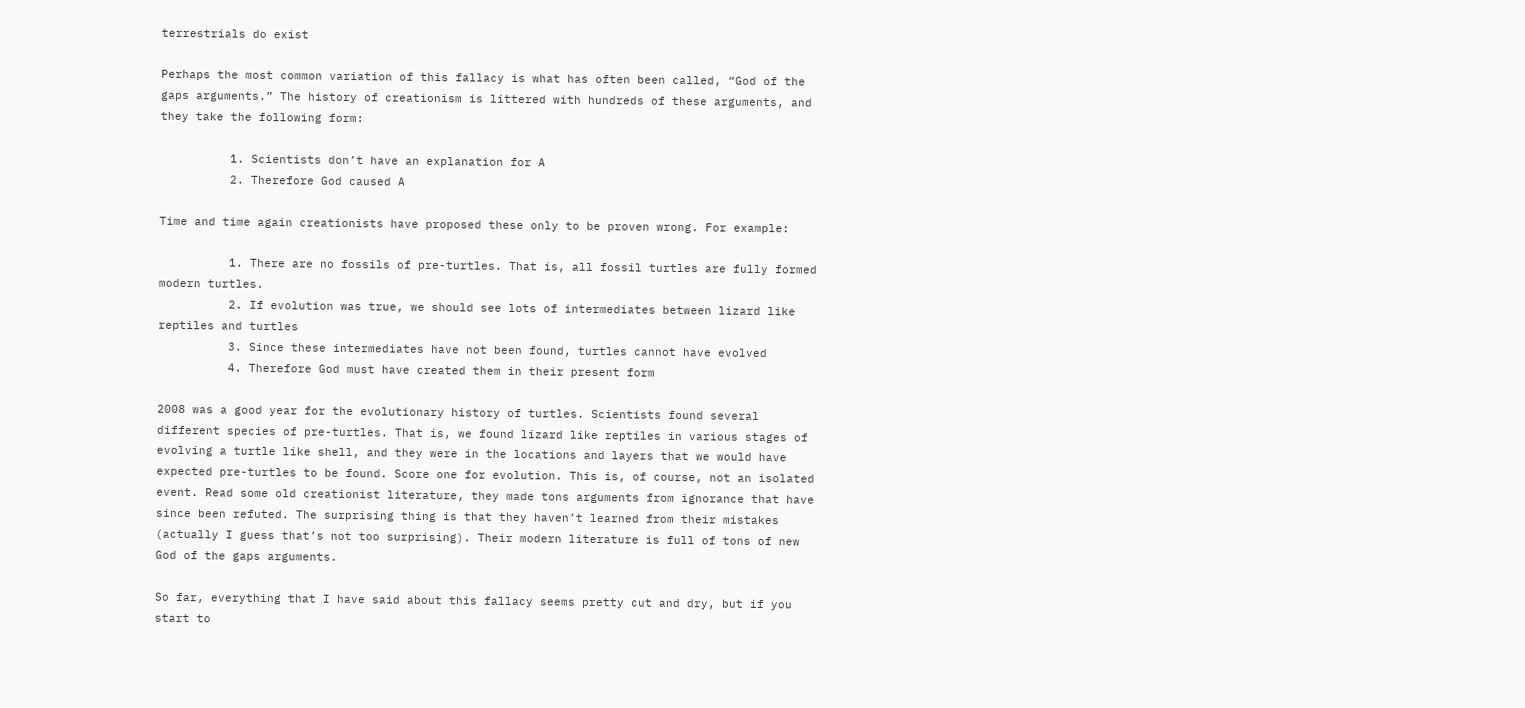terrestrials do exist

Perhaps the most common variation of this fallacy is what has often been called, “God of the gaps arguments.” The history of creationism is littered with hundreds of these arguments, and they take the following form:

          1. Scientists don’t have an explanation for A
          2. Therefore God caused A

Time and time again creationists have proposed these only to be proven wrong. For example:

          1. There are no fossils of pre-turtles. That is, all fossil turtles are fully formed modern turtles.
          2. If evolution was true, we should see lots of intermediates between lizard like reptiles and turtles
          3. Since these intermediates have not been found, turtles cannot have evolved
          4. Therefore God must have created them in their present form

2008 was a good year for the evolutionary history of turtles. Scientists found several different species of pre-turtles. That is, we found lizard like reptiles in various stages of evolving a turtle like shell, and they were in the locations and layers that we would have expected pre-turtles to be found. Score one for evolution. This is, of course, not an isolated event. Read some old creationist literature, they made tons arguments from ignorance that have since been refuted. The surprising thing is that they haven’t learned from their mistakes (actually I guess that’s not too surprising). Their modern literature is full of tons of new God of the gaps arguments.

So far, everything that I have said about this fallacy seems pretty cut and dry, but if you start to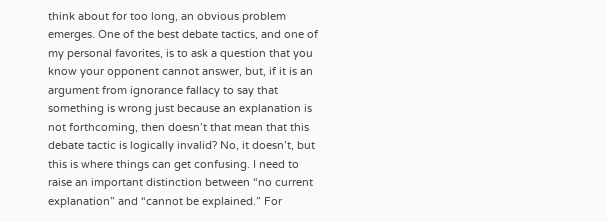think about for too long, an obvious problem emerges. One of the best debate tactics, and one of my personal favorites, is to ask a question that you know your opponent cannot answer, but, if it is an argument from ignorance fallacy to say that something is wrong just because an explanation is not forthcoming, then doesn’t that mean that this debate tactic is logically invalid? No, it doesn’t, but this is where things can get confusing. I need to raise an important distinction between “no current explanation” and “cannot be explained.” For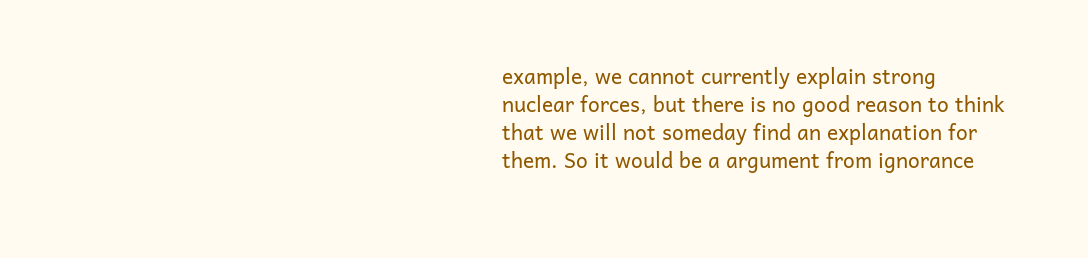example, we cannot currently explain strong nuclear forces, but there is no good reason to think that we will not someday find an explanation for them. So it would be a argument from ignorance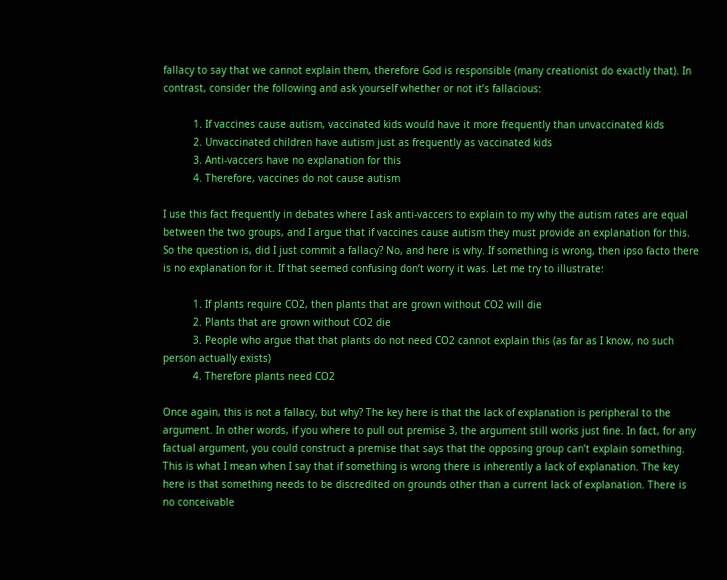fallacy to say that we cannot explain them, therefore God is responsible (many creationist do exactly that). In contrast, consider the following and ask yourself whether or not it’s fallacious:

          1. If vaccines cause autism, vaccinated kids would have it more frequently than unvaccinated kids
          2. Unvaccinated children have autism just as frequently as vaccinated kids
          3. Anti-vaccers have no explanation for this
          4. Therefore, vaccines do not cause autism

I use this fact frequently in debates where I ask anti-vaccers to explain to my why the autism rates are equal between the two groups, and I argue that if vaccines cause autism they must provide an explanation for this. So the question is, did I just commit a fallacy? No, and here is why. If something is wrong, then ipso facto there is no explanation for it. If that seemed confusing don’t worry it was. Let me try to illustrate:

          1. If plants require CO2, then plants that are grown without CO2 will die
          2. Plants that are grown without CO2 die
          3. People who argue that that plants do not need CO2 cannot explain this (as far as I know, no such person actually exists)
          4. Therefore plants need CO2

Once again, this is not a fallacy, but why? The key here is that the lack of explanation is peripheral to the argument. In other words, if you where to pull out premise 3, the argument still works just fine. In fact, for any factual argument, you could construct a premise that says that the opposing group can’t explain something. This is what I mean when I say that if something is wrong there is inherently a lack of explanation. The key here is that something needs to be discredited on grounds other than a current lack of explanation. There is no conceivable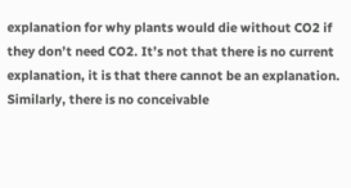explanation for why plants would die without CO2 if they don’t need CO2. It’s not that there is no current explanation, it is that there cannot be an explanation. Similarly, there is no conceivable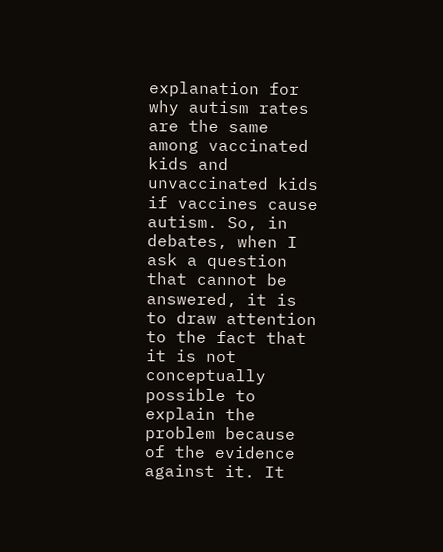explanation for why autism rates are the same among vaccinated kids and unvaccinated kids if vaccines cause autism. So, in debates, when I ask a question that cannot be answered, it is to draw attention to the fact that it is not conceptually possible to explain the problem because of the evidence against it. It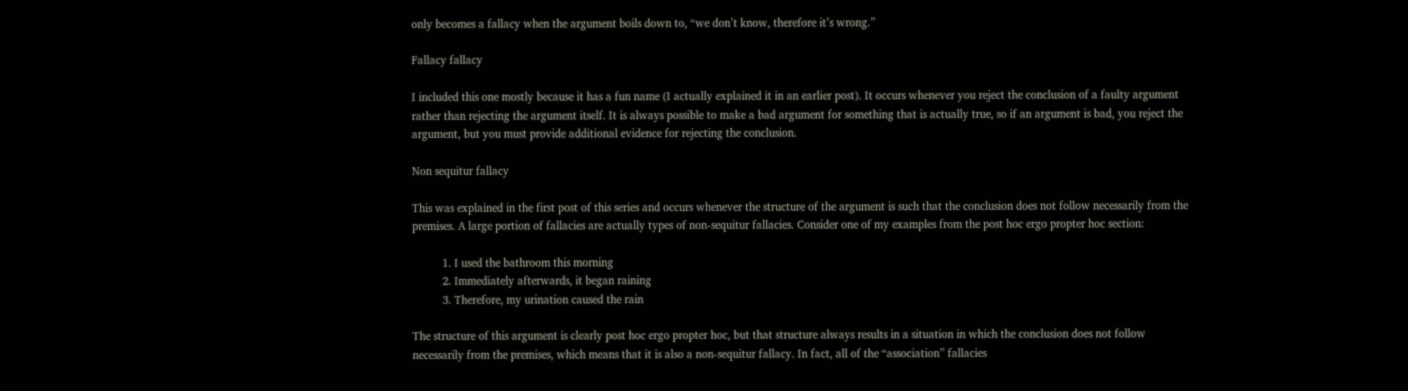only becomes a fallacy when the argument boils down to, “we don’t know, therefore it’s wrong.”

Fallacy fallacy

I included this one mostly because it has a fun name (I actually explained it in an earlier post). It occurs whenever you reject the conclusion of a faulty argument rather than rejecting the argument itself. It is always possible to make a bad argument for something that is actually true, so if an argument is bad, you reject the argument, but you must provide additional evidence for rejecting the conclusion.

Non sequitur fallacy

This was explained in the first post of this series and occurs whenever the structure of the argument is such that the conclusion does not follow necessarily from the premises. A large portion of fallacies are actually types of non-sequitur fallacies. Consider one of my examples from the post hoc ergo propter hoc section:

          1. I used the bathroom this morning
          2. Immediately afterwards, it began raining
          3. Therefore, my urination caused the rain

The structure of this argument is clearly post hoc ergo propter hoc, but that structure always results in a situation in which the conclusion does not follow necessarily from the premises, which means that it is also a non-sequitur fallacy. In fact, all of the “association” fallacies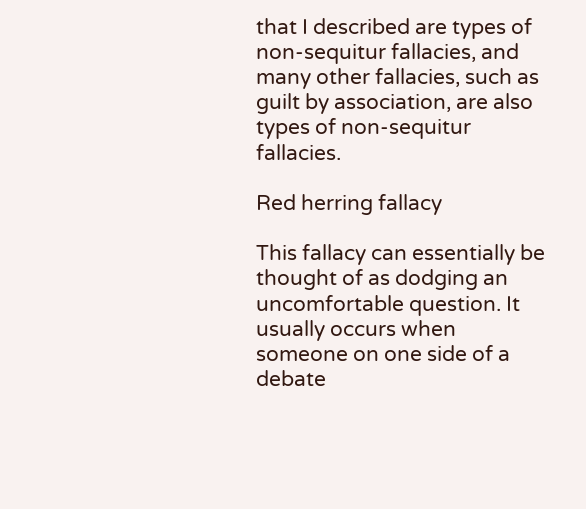that I described are types of non-sequitur fallacies, and many other fallacies, such as guilt by association, are also types of non-sequitur fallacies.

Red herring fallacy

This fallacy can essentially be thought of as dodging an uncomfortable question. It usually occurs when someone on one side of a debate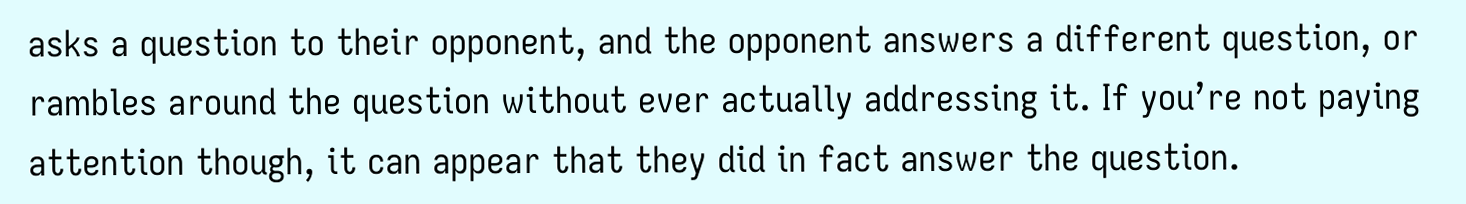asks a question to their opponent, and the opponent answers a different question, or rambles around the question without ever actually addressing it. If you’re not paying attention though, it can appear that they did in fact answer the question.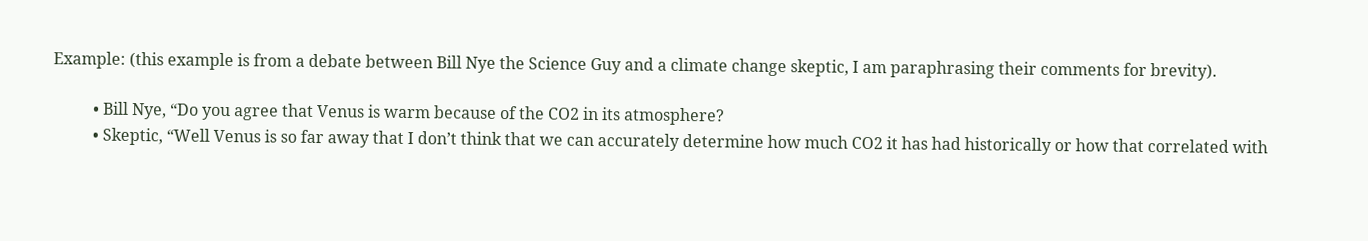Example: (this example is from a debate between Bill Nye the Science Guy and a climate change skeptic, I am paraphrasing their comments for brevity).

          • Bill Nye, “Do you agree that Venus is warm because of the CO2 in its atmosphere?
          • Skeptic, “Well Venus is so far away that I don’t think that we can accurately determine how much CO2 it has had historically or how that correlated with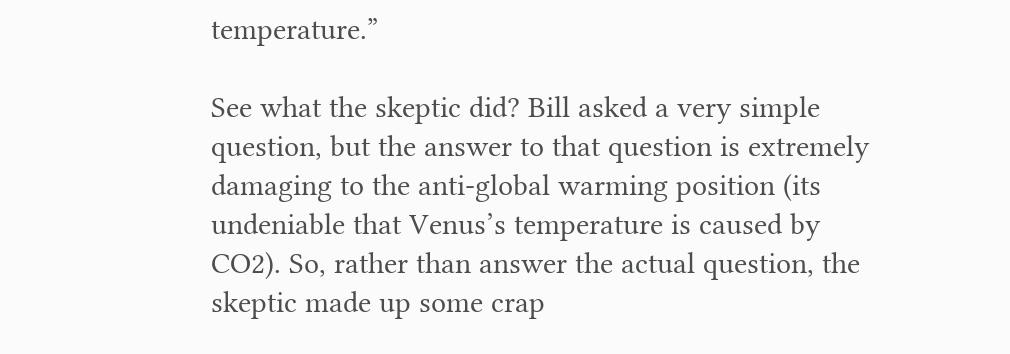temperature.”

See what the skeptic did? Bill asked a very simple question, but the answer to that question is extremely damaging to the anti-global warming position (its undeniable that Venus’s temperature is caused by CO2). So, rather than answer the actual question, the skeptic made up some crap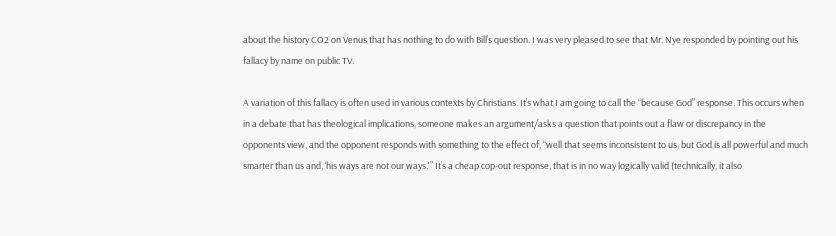about the history CO2 on Venus that has nothing to do with Bill’s question. I was very pleased to see that Mr. Nye responded by pointing out his fallacy by name on public TV.

A variation of this fallacy is often used in various contexts by Christians. It’s what I am going to call the “because God” response. This occurs when in a debate that has theological implications, someone makes an argument/asks a question that points out a flaw or discrepancy in the opponents view, and the opponent responds with something to the effect of, “well that seems inconsistent to us, but God is all powerful and much smarter than us and, ‘his ways are not our ways.'” It’s a cheap cop-out response, that is in no way logically valid (technically, it also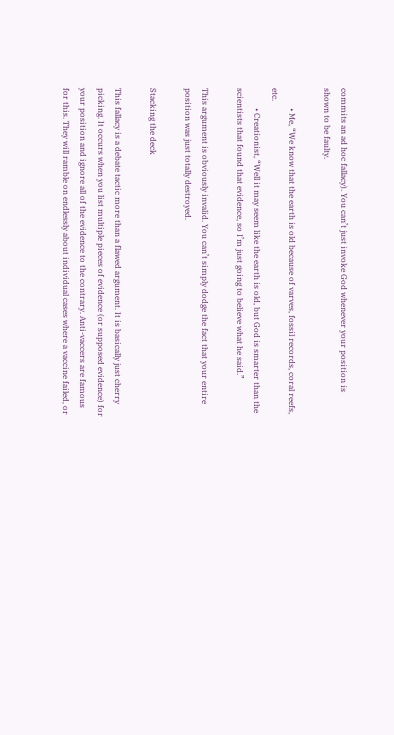commits an ad hoc fallacy). You can’t just invoke God whenever your position is shown to be faulty.

          • Me, “We know that the earth is old because of varves, fossil records, coral reefs, etc.
          • Creationist, “Well it may seem like the earth is old, but God is smarter than the scientists that found that evidence, so I’m just going to believe what he said.”

This argument is obviously invalid. You can’t simply dodge the fact that your entire position was just totally destroyed.

Stacking the deck

This fallacy is a debate tactic more than a flawed argument. It is basically just cherry picking. It occurs when you list multiple pieces of evidence (or supposed evidence) for your position and ignore all of the evidence to the contrary. Anti-vaccers are famous for this. They will ramble on endlessly about individual cases where a vaccine failed, or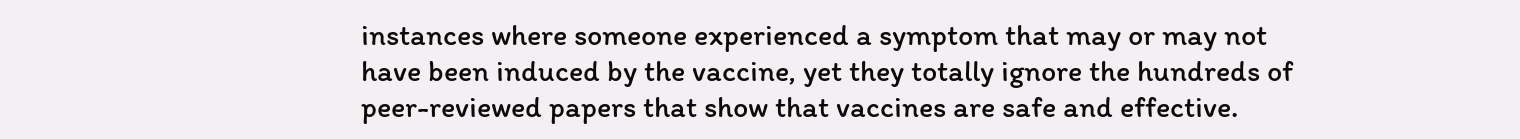instances where someone experienced a symptom that may or may not have been induced by the vaccine, yet they totally ignore the hundreds of peer-reviewed papers that show that vaccines are safe and effective.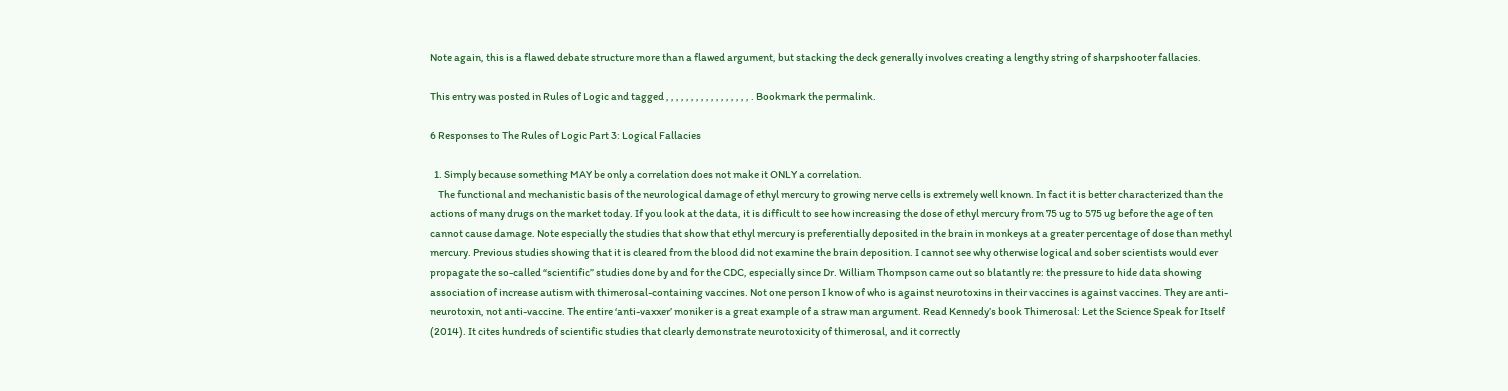Note again, this is a flawed debate structure more than a flawed argument, but stacking the deck generally involves creating a lengthy string of sharpshooter fallacies.

This entry was posted in Rules of Logic and tagged , , , , , , , , , , , , , , , , , . Bookmark the permalink.

6 Responses to The Rules of Logic Part 3: Logical Fallacies

  1. Simply because something MAY be only a correlation does not make it ONLY a correlation.
    The functional and mechanistic basis of the neurological damage of ethyl mercury to growing nerve cells is extremely well known. In fact it is better characterized than the actions of many drugs on the market today. If you look at the data, it is difficult to see how increasing the dose of ethyl mercury from 75 ug to 575 ug before the age of ten cannot cause damage. Note especially the studies that show that ethyl mercury is preferentially deposited in the brain in monkeys at a greater percentage of dose than methyl mercury. Previous studies showing that it is cleared from the blood did not examine the brain deposition. I cannot see why otherwise logical and sober scientists would ever propagate the so-called “scientific” studies done by and for the CDC, especially since Dr. William Thompson came out so blatantly re: the pressure to hide data showing association of increase autism with thimerosal-containing vaccines. Not one person I know of who is against neurotoxins in their vaccines is against vaccines. They are anti-neurotoxin, not anti-vaccine. The entire ‘anti-vaxxer’ moniker is a great example of a straw man argument. Read Kennedy’s book Thimerosal: Let the Science Speak for Itself (2014). It cites hundreds of scientific studies that clearly demonstrate neurotoxicity of thimerosal, and it correctly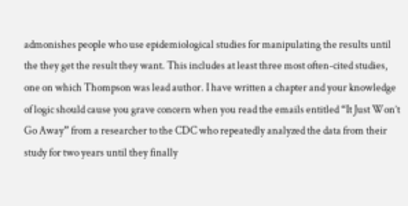admonishes people who use epidemiological studies for manipulating the results until the they get the result they want. This includes at least three most often-cited studies, one on which Thompson was lead author. I have written a chapter and your knowledge of logic should cause you grave concern when you read the emails entitled “It Just Won’t Go Away” from a researcher to the CDC who repeatedly analyzed the data from their study for two years until they finally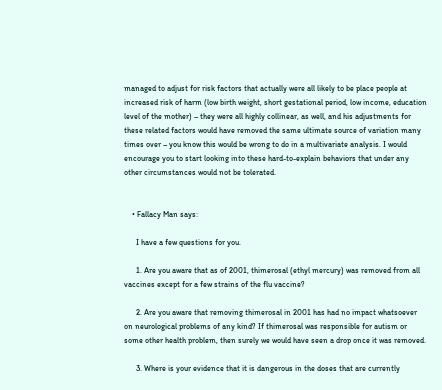managed to adjust for risk factors that actually were all likely to be place people at increased risk of harm (low birth weight, short gestational period, low income, education level of the mother) – they were all highly collinear, as well, and his adjustments for these related factors would have removed the same ultimate source of variation many times over – you know this would be wrong to do in a multivariate analysis. I would encourage you to start looking into these hard-to-explain behaviors that under any other circumstances would not be tolerated.


    • Fallacy Man says:

      I have a few questions for you.

      1. Are you aware that as of 2001, thimerosal (ethyl mercury) was removed from all vaccines except for a few strains of the flu vaccine?

      2. Are you aware that removing thimerosal in 2001 has had no impact whatsoever on neurological problems of any kind? If thimerosal was responsible for autism or some other health problem, then surely we would have seen a drop once it was removed.

      3. Where is your evidence that it is dangerous in the doses that are currently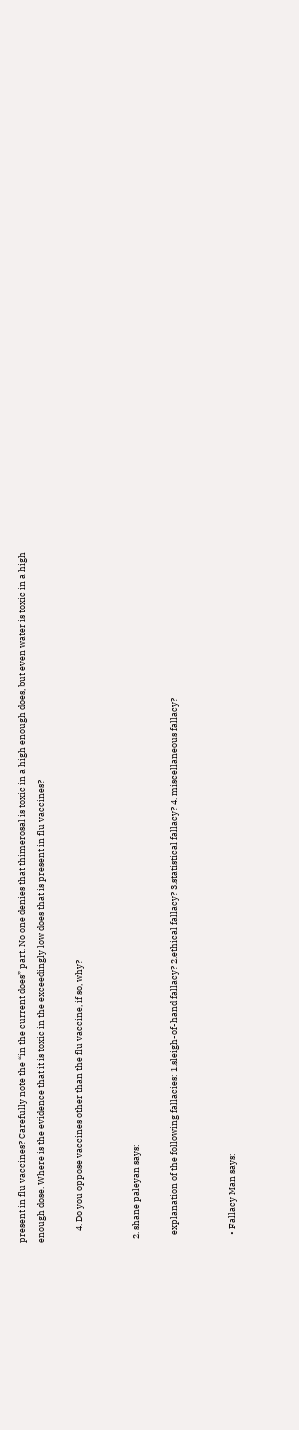present in flu vaccines? Carefully note the “in the current does” part. No one denies that thimerosal is toxic in a high enough does, but even water is toxic in a high enough dose. Where is the evidence that it is toxic in the exceedingly low does that is present in flu vaccines?

      4. Do you oppose vaccines other than the flu vaccine, if so, why?


  2. shane paleyan says:

    explanation of the following fallacies: 1.sleigh-of-hand fallacy? 2.ethical fallacy? 3.statistical fallacy? 4. miscellaneous fallacy?


    • Fallacy Man says: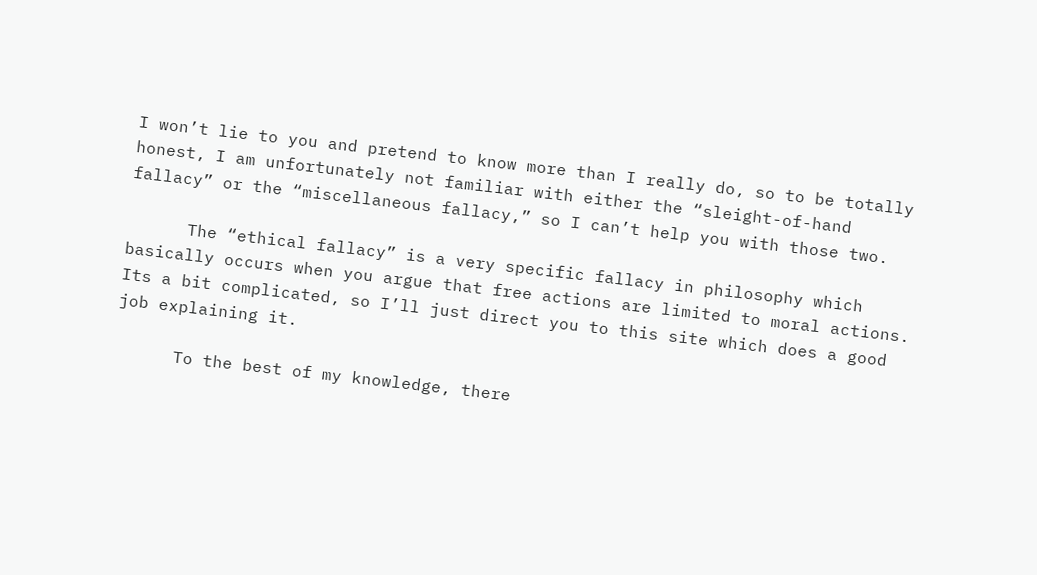I won’t lie to you and pretend to know more than I really do, so to be totally honest, I am unfortunately not familiar with either the “sleight-of-hand fallacy” or the “miscellaneous fallacy,” so I can’t help you with those two.

      The “ethical fallacy” is a very specific fallacy in philosophy which basically occurs when you argue that free actions are limited to moral actions. Its a bit complicated, so I’ll just direct you to this site which does a good job explaining it.

      To the best of my knowledge, there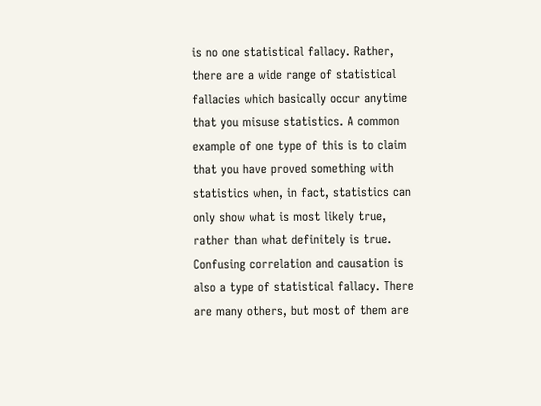is no one statistical fallacy. Rather, there are a wide range of statistical fallacies which basically occur anytime that you misuse statistics. A common example of one type of this is to claim that you have proved something with statistics when, in fact, statistics can only show what is most likely true, rather than what definitely is true. Confusing correlation and causation is also a type of statistical fallacy. There are many others, but most of them are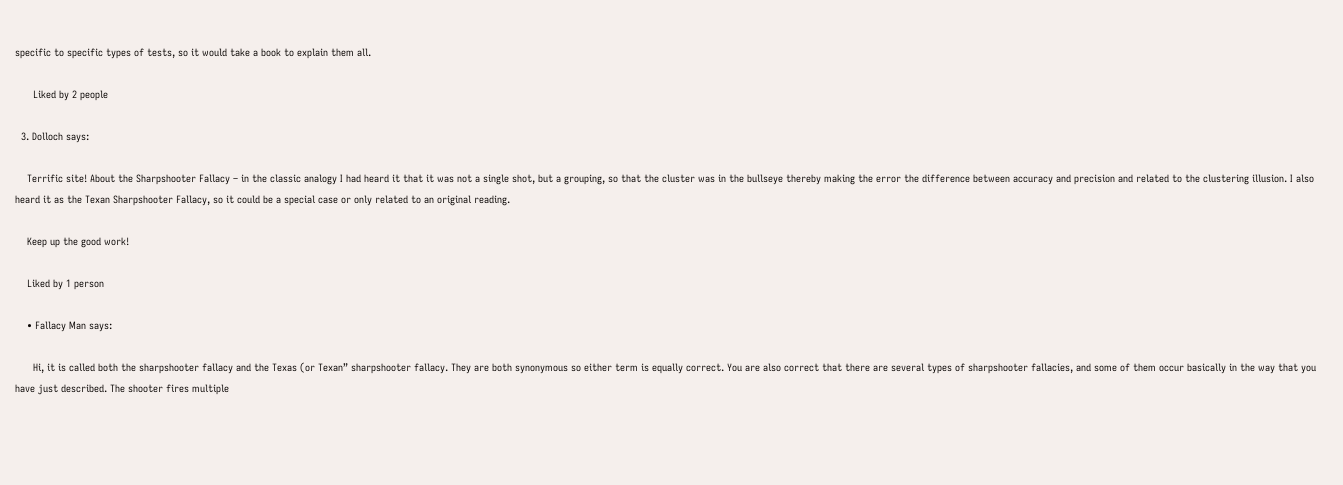specific to specific types of tests, so it would take a book to explain them all.

      Liked by 2 people

  3. Dolloch says:

    Terrific site! About the Sharpshooter Fallacy – in the classic analogy I had heard it that it was not a single shot, but a grouping, so that the cluster was in the bullseye thereby making the error the difference between accuracy and precision and related to the clustering illusion. I also heard it as the Texan Sharpshooter Fallacy, so it could be a special case or only related to an original reading.

    Keep up the good work!

    Liked by 1 person

    • Fallacy Man says:

      Hi, it is called both the sharpshooter fallacy and the Texas (or Texan” sharpshooter fallacy. They are both synonymous so either term is equally correct. You are also correct that there are several types of sharpshooter fallacies, and some of them occur basically in the way that you have just described. The shooter fires multiple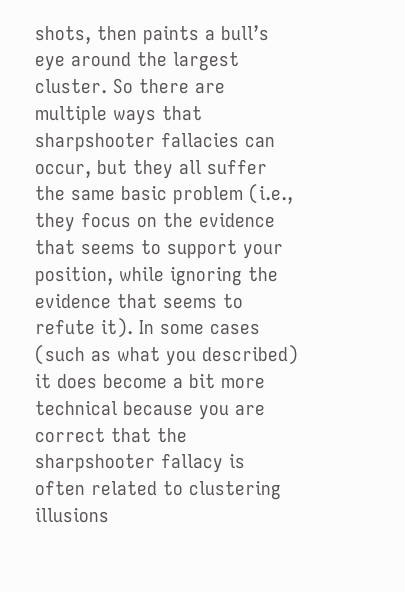shots, then paints a bull’s eye around the largest cluster. So there are multiple ways that sharpshooter fallacies can occur, but they all suffer the same basic problem (i.e., they focus on the evidence that seems to support your position, while ignoring the evidence that seems to refute it). In some cases (such as what you described) it does become a bit more technical because you are correct that the sharpshooter fallacy is often related to clustering illusions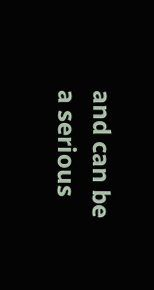and can be a serious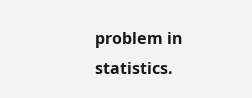problem in statistics.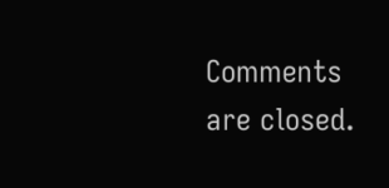Comments are closed.